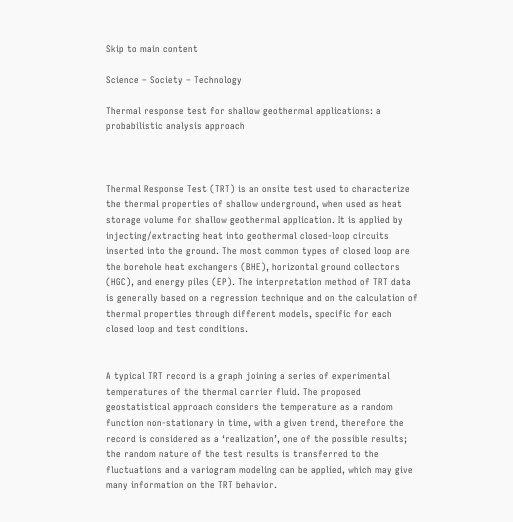Skip to main content

Science – Society – Technology

Thermal response test for shallow geothermal applications: a probabilistic analysis approach



Thermal Response Test (TRT) is an onsite test used to characterize the thermal properties of shallow underground, when used as heat storage volume for shallow geothermal application. It is applied by injecting/extracting heat into geothermal closed-loop circuits inserted into the ground. The most common types of closed loop are the borehole heat exchangers (BHE), horizontal ground collectors (HGC), and energy piles (EP). The interpretation method of TRT data is generally based on a regression technique and on the calculation of thermal properties through different models, specific for each closed loop and test conditions.


A typical TRT record is a graph joining a series of experimental temperatures of the thermal carrier fluid. The proposed geostatistical approach considers the temperature as a random function non-stationary in time, with a given trend, therefore the record is considered as a ‘realization’, one of the possible results; the random nature of the test results is transferred to the fluctuations and a variogram modeling can be applied, which may give many information on the TRT behavior.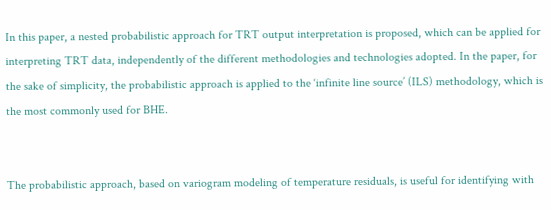In this paper, a nested probabilistic approach for TRT output interpretation is proposed, which can be applied for interpreting TRT data, independently of the different methodologies and technologies adopted. In the paper, for the sake of simplicity, the probabilistic approach is applied to the ‘infinite line source’ (ILS) methodology, which is the most commonly used for BHE.


The probabilistic approach, based on variogram modeling of temperature residuals, is useful for identifying with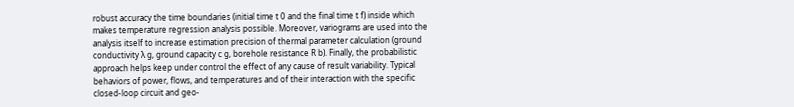robust accuracy the time boundaries (initial time t 0 and the final time t f) inside which makes temperature regression analysis possible. Moreover, variograms are used into the analysis itself to increase estimation precision of thermal parameter calculation (ground conductivity λ g, ground capacity c g, borehole resistance R b). Finally, the probabilistic approach helps keep under control the effect of any cause of result variability. Typical behaviors of power, flows, and temperatures and of their interaction with the specific closed-loop circuit and geo-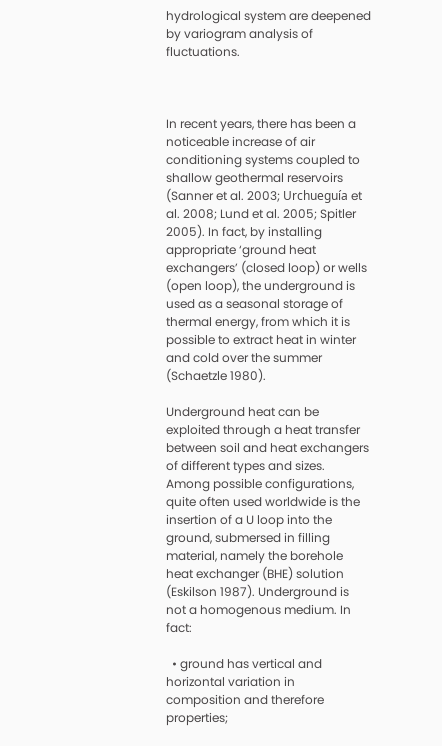hydrological system are deepened by variogram analysis of fluctuations.



In recent years, there has been a noticeable increase of air conditioning systems coupled to shallow geothermal reservoirs (Sanner et al. 2003; Urchueguía et al. 2008; Lund et al. 2005; Spitler 2005). In fact, by installing appropriate ‘ground heat exchangers’ (closed loop) or wells (open loop), the underground is used as a seasonal storage of thermal energy, from which it is possible to extract heat in winter and cold over the summer (Schaetzle 1980).

Underground heat can be exploited through a heat transfer between soil and heat exchangers of different types and sizes. Among possible configurations, quite often used worldwide is the insertion of a U loop into the ground, submersed in filling material, namely the borehole heat exchanger (BHE) solution (Eskilson 1987). Underground is not a homogenous medium. In fact:

  • ground has vertical and horizontal variation in composition and therefore properties;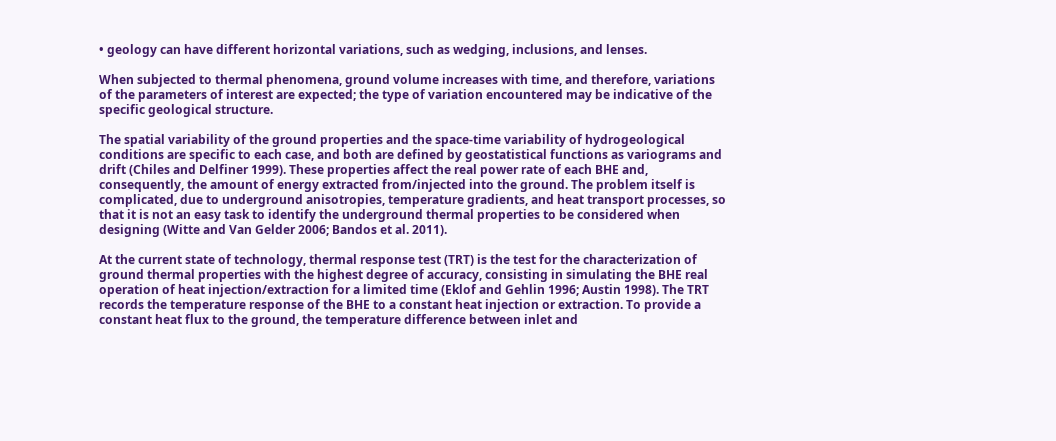• geology can have different horizontal variations, such as wedging, inclusions, and lenses.

When subjected to thermal phenomena, ground volume increases with time, and therefore, variations of the parameters of interest are expected; the type of variation encountered may be indicative of the specific geological structure.

The spatial variability of the ground properties and the space-time variability of hydrogeological conditions are specific to each case, and both are defined by geostatistical functions as variograms and drift (Chiles and Delfiner 1999). These properties affect the real power rate of each BHE and, consequently, the amount of energy extracted from/injected into the ground. The problem itself is complicated, due to underground anisotropies, temperature gradients, and heat transport processes, so that it is not an easy task to identify the underground thermal properties to be considered when designing (Witte and Van Gelder 2006; Bandos et al. 2011).

At the current state of technology, thermal response test (TRT) is the test for the characterization of ground thermal properties with the highest degree of accuracy, consisting in simulating the BHE real operation of heat injection/extraction for a limited time (Eklof and Gehlin 1996; Austin 1998). The TRT records the temperature response of the BHE to a constant heat injection or extraction. To provide a constant heat flux to the ground, the temperature difference between inlet and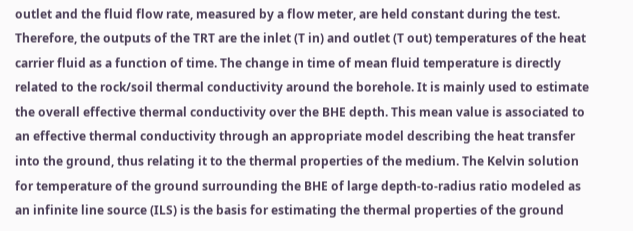outlet and the fluid flow rate, measured by a flow meter, are held constant during the test. Therefore, the outputs of the TRT are the inlet (T in) and outlet (T out) temperatures of the heat carrier fluid as a function of time. The change in time of mean fluid temperature is directly related to the rock/soil thermal conductivity around the borehole. It is mainly used to estimate the overall effective thermal conductivity over the BHE depth. This mean value is associated to an effective thermal conductivity through an appropriate model describing the heat transfer into the ground, thus relating it to the thermal properties of the medium. The Kelvin solution for temperature of the ground surrounding the BHE of large depth-to-radius ratio modeled as an infinite line source (ILS) is the basis for estimating the thermal properties of the ground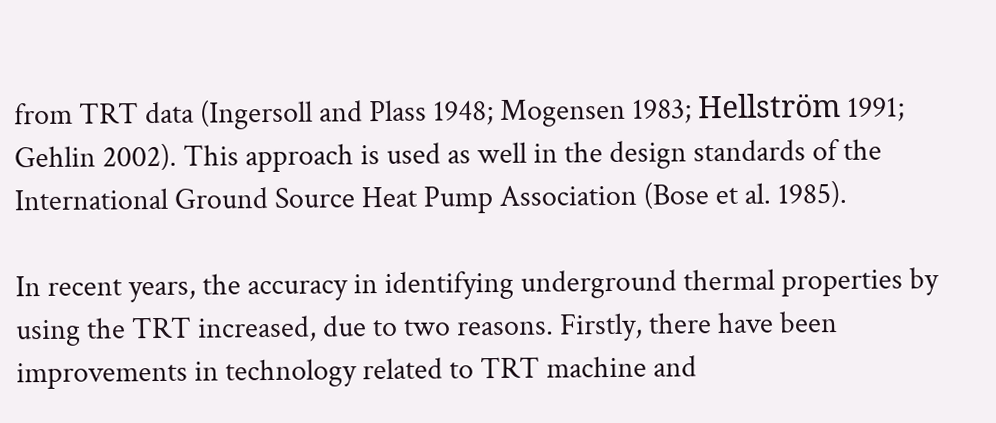from TRT data (Ingersoll and Plass 1948; Mogensen 1983; Hellström 1991; Gehlin 2002). This approach is used as well in the design standards of the International Ground Source Heat Pump Association (Bose et al. 1985).

In recent years, the accuracy in identifying underground thermal properties by using the TRT increased, due to two reasons. Firstly, there have been improvements in technology related to TRT machine and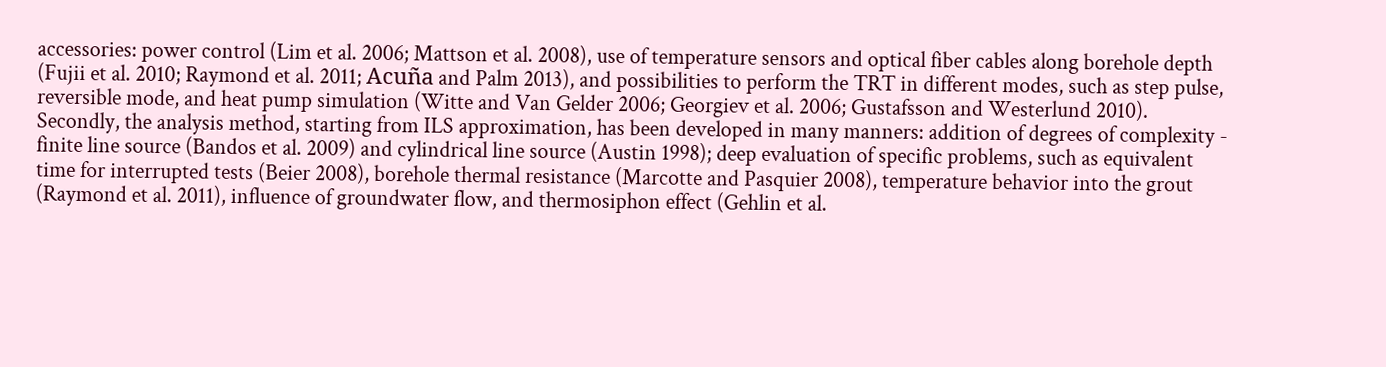accessories: power control (Lim et al. 2006; Mattson et al. 2008), use of temperature sensors and optical fiber cables along borehole depth (Fujii et al. 2010; Raymond et al. 2011; Acuña and Palm 2013), and possibilities to perform the TRT in different modes, such as step pulse, reversible mode, and heat pump simulation (Witte and Van Gelder 2006; Georgiev et al. 2006; Gustafsson and Westerlund 2010). Secondly, the analysis method, starting from ILS approximation, has been developed in many manners: addition of degrees of complexity - finite line source (Bandos et al. 2009) and cylindrical line source (Austin 1998); deep evaluation of specific problems, such as equivalent time for interrupted tests (Beier 2008), borehole thermal resistance (Marcotte and Pasquier 2008), temperature behavior into the grout (Raymond et al. 2011), influence of groundwater flow, and thermosiphon effect (Gehlin et al.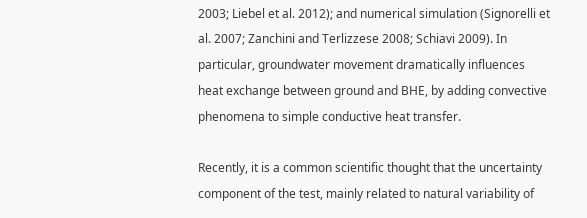2003; Liebel et al. 2012); and numerical simulation (Signorelli et al. 2007; Zanchini and Terlizzese 2008; Schiavi 2009). In particular, groundwater movement dramatically influences heat exchange between ground and BHE, by adding convective phenomena to simple conductive heat transfer.

Recently, it is a common scientific thought that the uncertainty component of the test, mainly related to natural variability of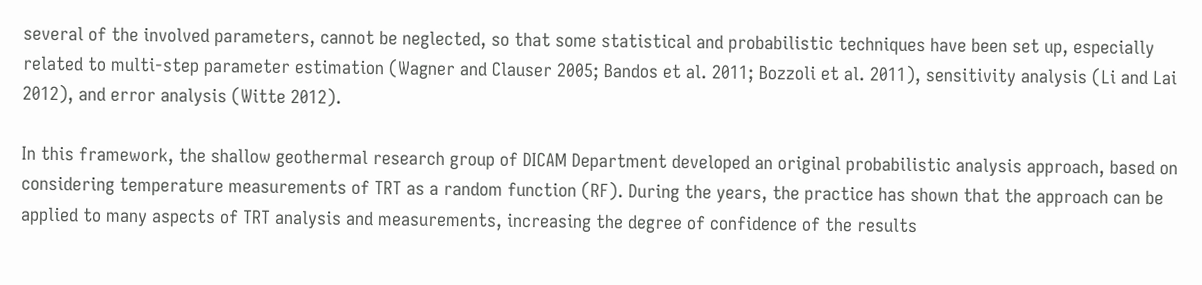several of the involved parameters, cannot be neglected, so that some statistical and probabilistic techniques have been set up, especially related to multi-step parameter estimation (Wagner and Clauser 2005; Bandos et al. 2011; Bozzoli et al. 2011), sensitivity analysis (Li and Lai 2012), and error analysis (Witte 2012).

In this framework, the shallow geothermal research group of DICAM Department developed an original probabilistic analysis approach, based on considering temperature measurements of TRT as a random function (RF). During the years, the practice has shown that the approach can be applied to many aspects of TRT analysis and measurements, increasing the degree of confidence of the results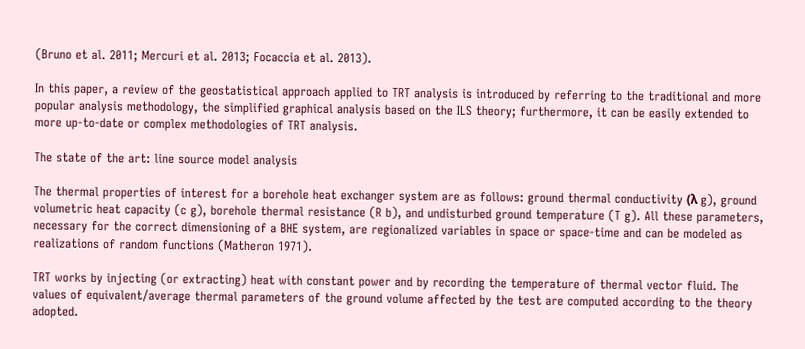(Bruno et al. 2011; Mercuri et al. 2013; Focaccia et al. 2013).

In this paper, a review of the geostatistical approach applied to TRT analysis is introduced by referring to the traditional and more popular analysis methodology, the simplified graphical analysis based on the ILS theory; furthermore, it can be easily extended to more up-to-date or complex methodologies of TRT analysis.

The state of the art: line source model analysis

The thermal properties of interest for a borehole heat exchanger system are as follows: ground thermal conductivity (λ g), ground volumetric heat capacity (c g), borehole thermal resistance (R b), and undisturbed ground temperature (T g). All these parameters, necessary for the correct dimensioning of a BHE system, are regionalized variables in space or space-time and can be modeled as realizations of random functions (Matheron 1971).

TRT works by injecting (or extracting) heat with constant power and by recording the temperature of thermal vector fluid. The values of equivalent/average thermal parameters of the ground volume affected by the test are computed according to the theory adopted.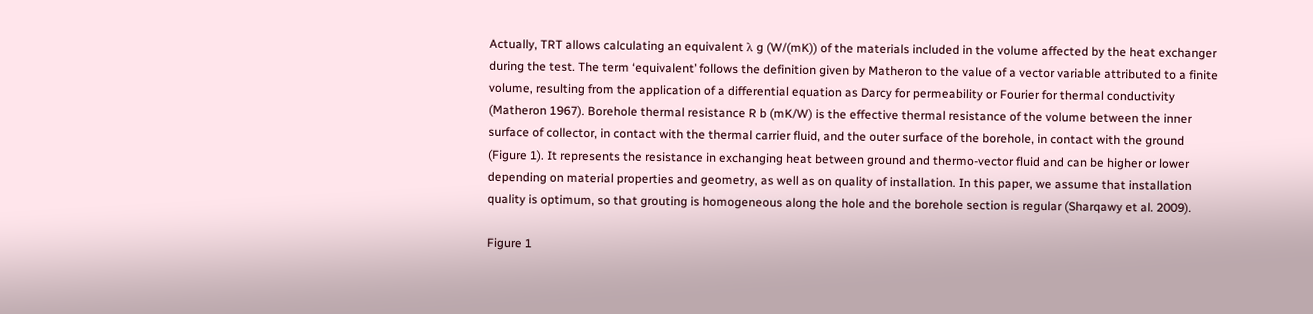Actually, TRT allows calculating an equivalent λ g (W/(mK)) of the materials included in the volume affected by the heat exchanger during the test. The term ‘equivalent’ follows the definition given by Matheron to the value of a vector variable attributed to a finite volume, resulting from the application of a differential equation as Darcy for permeability or Fourier for thermal conductivity (Matheron 1967). Borehole thermal resistance R b (mK/W) is the effective thermal resistance of the volume between the inner surface of collector, in contact with the thermal carrier fluid, and the outer surface of the borehole, in contact with the ground (Figure 1). It represents the resistance in exchanging heat between ground and thermo-vector fluid and can be higher or lower depending on material properties and geometry, as well as on quality of installation. In this paper, we assume that installation quality is optimum, so that grouting is homogeneous along the hole and the borehole section is regular (Sharqawy et al. 2009).

Figure 1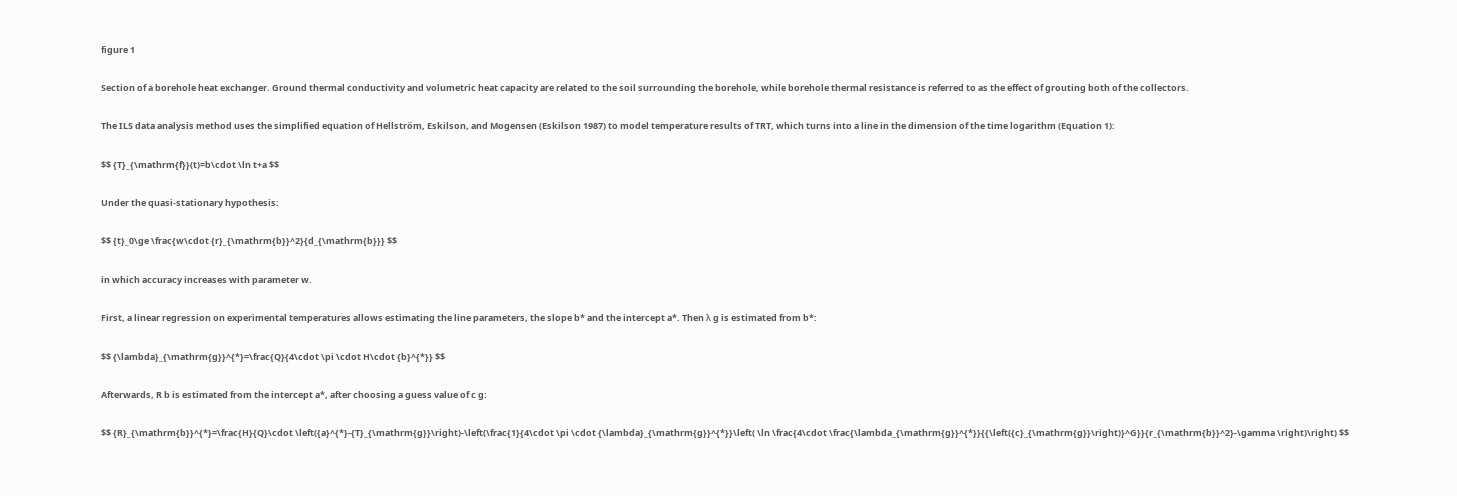figure 1

Section of a borehole heat exchanger. Ground thermal conductivity and volumetric heat capacity are related to the soil surrounding the borehole, while borehole thermal resistance is referred to as the effect of grouting both of the collectors.

The ILS data analysis method uses the simplified equation of Hellström, Eskilson, and Mogensen (Eskilson 1987) to model temperature results of TRT, which turns into a line in the dimension of the time logarithm (Equation 1):

$$ {T}_{\mathrm{f}}(t)=b\cdot \ln t+a $$

Under the quasi-stationary hypothesis:

$$ {t}_0\ge \frac{w\cdot {r}_{\mathrm{b}}^2}{d_{\mathrm{b}}} $$

in which accuracy increases with parameter w.

First, a linear regression on experimental temperatures allows estimating the line parameters, the slope b* and the intercept a*. Then λ g is estimated from b*:

$$ {\lambda}_{\mathrm{g}}^{*}=\frac{Q}{4\cdot \pi \cdot H\cdot {b}^{*}} $$

Afterwards, R b is estimated from the intercept a*, after choosing a guess value of c g:

$$ {R}_{\mathrm{b}}^{*}=\frac{H}{Q}\cdot \left({a}^{*}-{T}_{\mathrm{g}}\right)-\left(\frac{1}{4\cdot \pi \cdot {\lambda}_{\mathrm{g}}^{*}}\left( \ln \frac{4\cdot \frac{\lambda_{\mathrm{g}}^{*}}{{\left({c}_{\mathrm{g}}\right)}^G}}{r_{\mathrm{b}}^2}-\gamma \right)\right) $$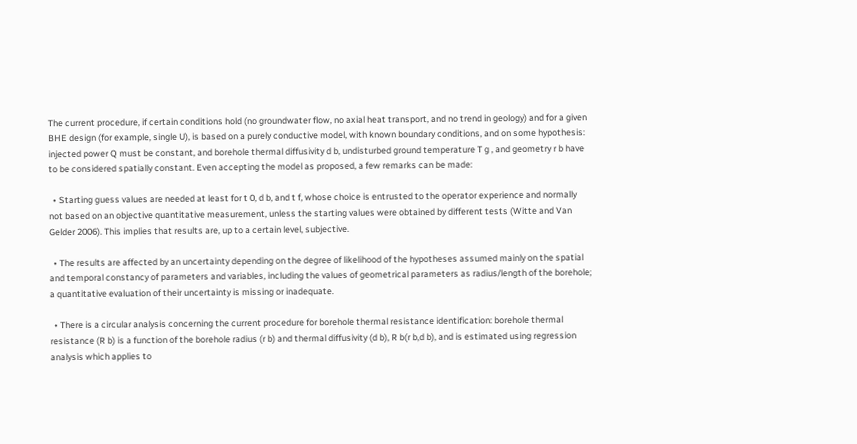The current procedure, if certain conditions hold (no groundwater flow, no axial heat transport, and no trend in geology) and for a given BHE design (for example, single U), is based on a purely conductive model, with known boundary conditions, and on some hypothesis: injected power Q must be constant, and borehole thermal diffusivity d b, undisturbed ground temperature T g , and geometry r b have to be considered spatially constant. Even accepting the model as proposed, a few remarks can be made:

  • Starting guess values are needed at least for t 0, d b, and t f, whose choice is entrusted to the operator experience and normally not based on an objective quantitative measurement, unless the starting values were obtained by different tests (Witte and Van Gelder 2006). This implies that results are, up to a certain level, subjective.

  • The results are affected by an uncertainty depending on the degree of likelihood of the hypotheses assumed mainly on the spatial and temporal constancy of parameters and variables, including the values of geometrical parameters as radius/length of the borehole; a quantitative evaluation of their uncertainty is missing or inadequate.

  • There is a circular analysis concerning the current procedure for borehole thermal resistance identification: borehole thermal resistance (R b) is a function of the borehole radius (r b) and thermal diffusivity (d b), R b(r b,d b), and is estimated using regression analysis which applies to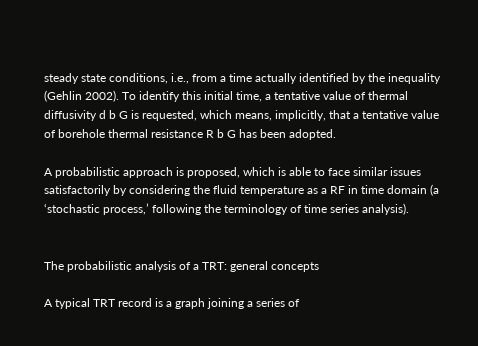steady state conditions, i.e., from a time actually identified by the inequality (Gehlin 2002). To identify this initial time, a tentative value of thermal diffusivity d b G is requested, which means, implicitly, that a tentative value of borehole thermal resistance R b G has been adopted.

A probabilistic approach is proposed, which is able to face similar issues satisfactorily by considering the fluid temperature as a RF in time domain (a ‘stochastic process,’ following the terminology of time series analysis).


The probabilistic analysis of a TRT: general concepts

A typical TRT record is a graph joining a series of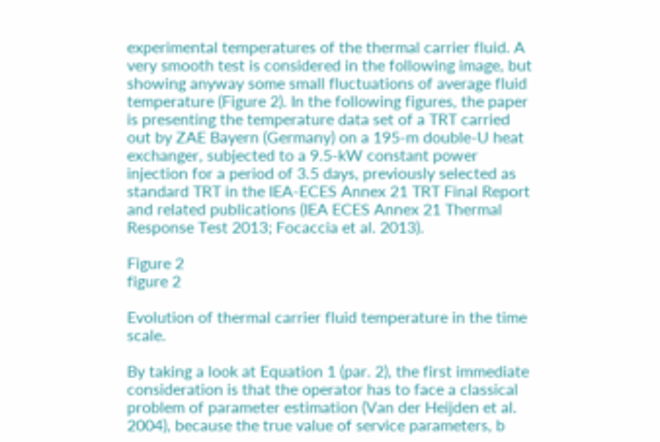experimental temperatures of the thermal carrier fluid. A very smooth test is considered in the following image, but showing anyway some small fluctuations of average fluid temperature (Figure 2). In the following figures, the paper is presenting the temperature data set of a TRT carried out by ZAE Bayern (Germany) on a 195-m double-U heat exchanger, subjected to a 9.5-kW constant power injection for a period of 3.5 days, previously selected as standard TRT in the IEA-ECES Annex 21 TRT Final Report and related publications (IEA ECES Annex 21 Thermal Response Test 2013; Focaccia et al. 2013).

Figure 2
figure 2

Evolution of thermal carrier fluid temperature in the time scale.

By taking a look at Equation 1 (par. 2), the first immediate consideration is that the operator has to face a classical problem of parameter estimation (Van der Heijden et al. 2004), because the true value of service parameters, b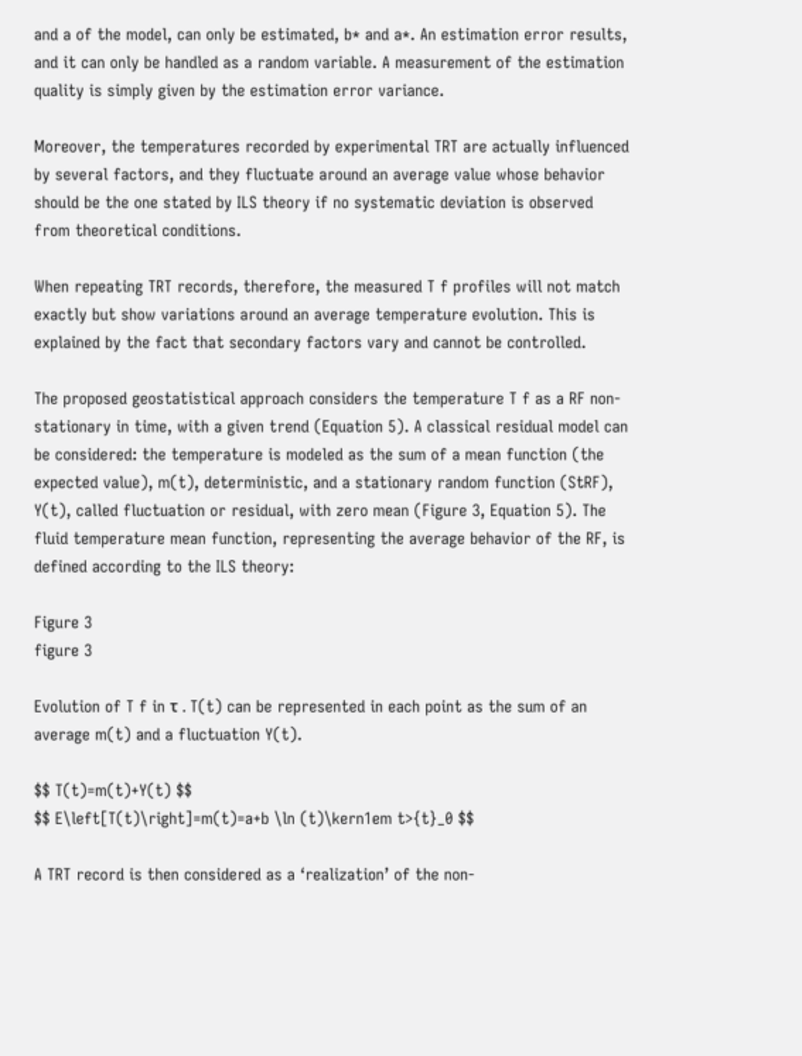and a of the model, can only be estimated, b* and a*. An estimation error results, and it can only be handled as a random variable. A measurement of the estimation quality is simply given by the estimation error variance.

Moreover, the temperatures recorded by experimental TRT are actually influenced by several factors, and they fluctuate around an average value whose behavior should be the one stated by ILS theory if no systematic deviation is observed from theoretical conditions.

When repeating TRT records, therefore, the measured T f profiles will not match exactly but show variations around an average temperature evolution. This is explained by the fact that secondary factors vary and cannot be controlled.

The proposed geostatistical approach considers the temperature T f as a RF non-stationary in time, with a given trend (Equation 5). A classical residual model can be considered: the temperature is modeled as the sum of a mean function (the expected value), m(t), deterministic, and a stationary random function (StRF), Y(t), called fluctuation or residual, with zero mean (Figure 3, Equation 5). The fluid temperature mean function, representing the average behavior of the RF, is defined according to the ILS theory:

Figure 3
figure 3

Evolution of T f in τ . T(t) can be represented in each point as the sum of an average m(t) and a fluctuation Y(t).

$$ T(t)=m(t)+Y(t) $$
$$ E\left[T(t)\right]=m(t)=a+b \ln (t)\kern1em t>{t}_0 $$

A TRT record is then considered as a ‘realization’ of the non-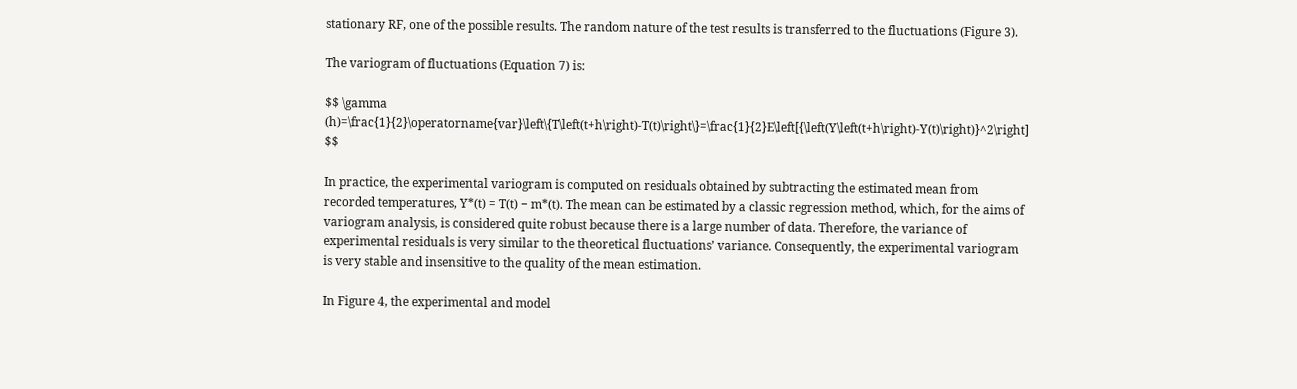stationary RF, one of the possible results. The random nature of the test results is transferred to the fluctuations (Figure 3).

The variogram of fluctuations (Equation 7) is:

$$ \gamma (h)=\frac{1}{2}\operatorname{var}\left\{T\left(t+h\right)-T(t)\right\}=\frac{1}{2}E\left[{\left(Y\left(t+h\right)-Y(t)\right)}^2\right] $$

In practice, the experimental variogram is computed on residuals obtained by subtracting the estimated mean from recorded temperatures, Y*(t) = T(t) − m*(t). The mean can be estimated by a classic regression method, which, for the aims of variogram analysis, is considered quite robust because there is a large number of data. Therefore, the variance of experimental residuals is very similar to the theoretical fluctuations’ variance. Consequently, the experimental variogram is very stable and insensitive to the quality of the mean estimation.

In Figure 4, the experimental and model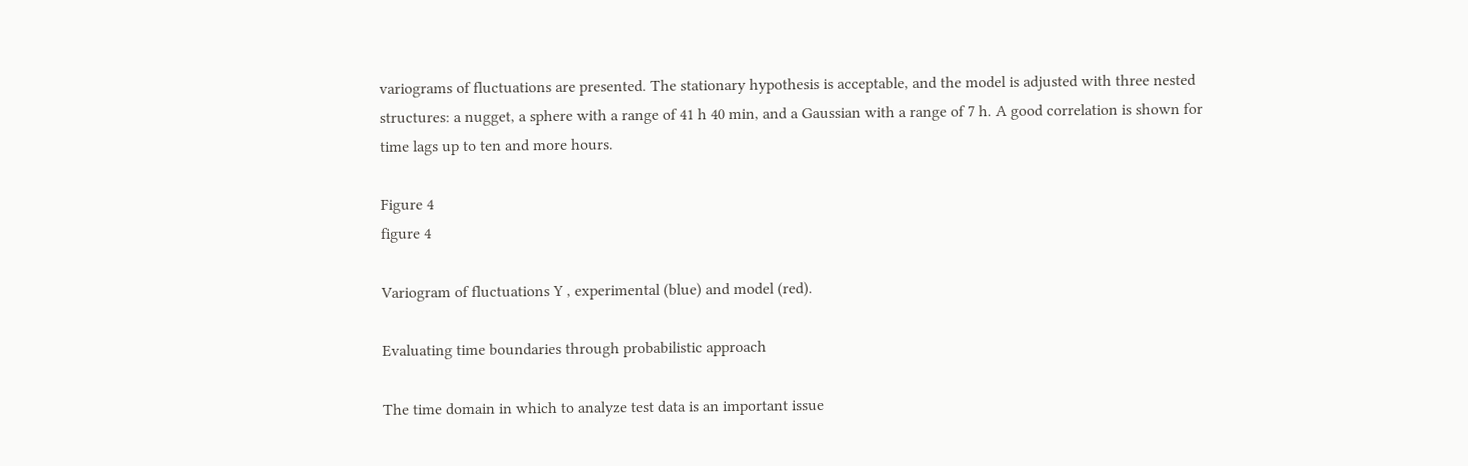variograms of fluctuations are presented. The stationary hypothesis is acceptable, and the model is adjusted with three nested structures: a nugget, a sphere with a range of 41 h 40 min, and a Gaussian with a range of 7 h. A good correlation is shown for time lags up to ten and more hours.

Figure 4
figure 4

Variogram of fluctuations Y , experimental (blue) and model (red).

Evaluating time boundaries through probabilistic approach

The time domain in which to analyze test data is an important issue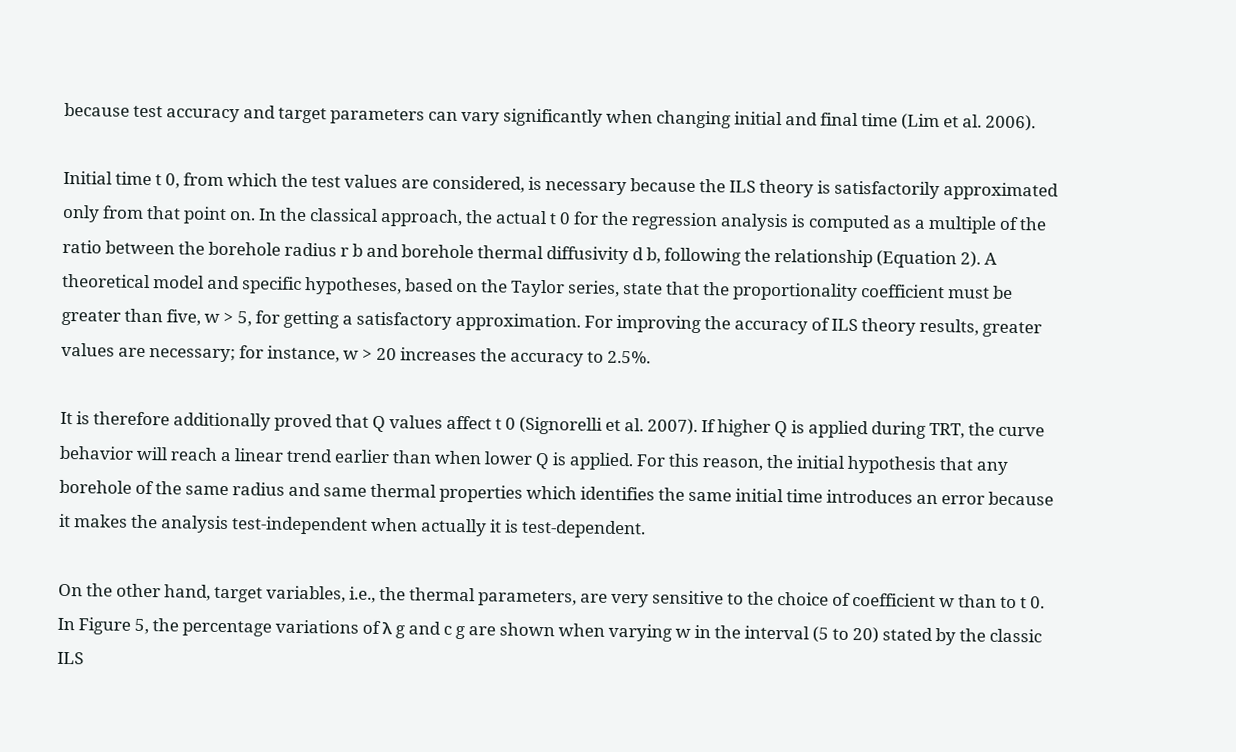because test accuracy and target parameters can vary significantly when changing initial and final time (Lim et al. 2006).

Initial time t 0, from which the test values are considered, is necessary because the ILS theory is satisfactorily approximated only from that point on. In the classical approach, the actual t 0 for the regression analysis is computed as a multiple of the ratio between the borehole radius r b and borehole thermal diffusivity d b, following the relationship (Equation 2). A theoretical model and specific hypotheses, based on the Taylor series, state that the proportionality coefficient must be greater than five, w > 5, for getting a satisfactory approximation. For improving the accuracy of ILS theory results, greater values are necessary; for instance, w > 20 increases the accuracy to 2.5%.

It is therefore additionally proved that Q values affect t 0 (Signorelli et al. 2007). If higher Q is applied during TRT, the curve behavior will reach a linear trend earlier than when lower Q is applied. For this reason, the initial hypothesis that any borehole of the same radius and same thermal properties which identifies the same initial time introduces an error because it makes the analysis test-independent when actually it is test-dependent.

On the other hand, target variables, i.e., the thermal parameters, are very sensitive to the choice of coefficient w than to t 0. In Figure 5, the percentage variations of λ g and c g are shown when varying w in the interval (5 to 20) stated by the classic ILS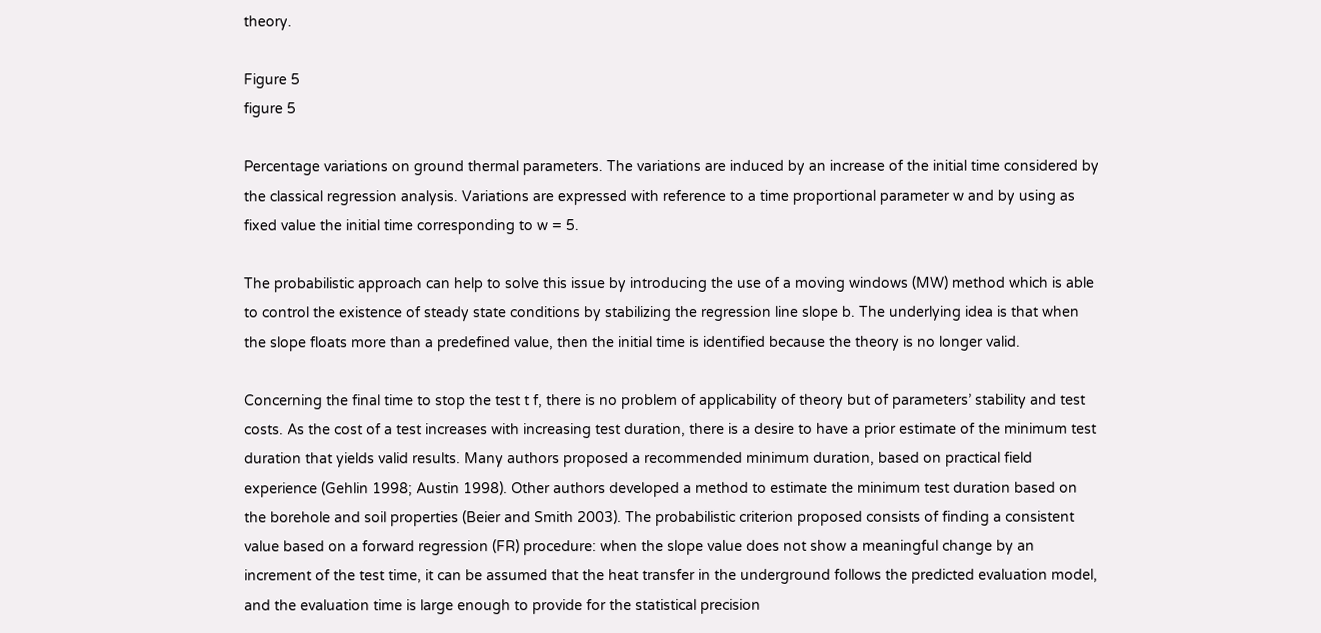theory.

Figure 5
figure 5

Percentage variations on ground thermal parameters. The variations are induced by an increase of the initial time considered by the classical regression analysis. Variations are expressed with reference to a time proportional parameter w and by using as fixed value the initial time corresponding to w = 5.

The probabilistic approach can help to solve this issue by introducing the use of a moving windows (MW) method which is able to control the existence of steady state conditions by stabilizing the regression line slope b. The underlying idea is that when the slope floats more than a predefined value, then the initial time is identified because the theory is no longer valid.

Concerning the final time to stop the test t f, there is no problem of applicability of theory but of parameters’ stability and test costs. As the cost of a test increases with increasing test duration, there is a desire to have a prior estimate of the minimum test duration that yields valid results. Many authors proposed a recommended minimum duration, based on practical field experience (Gehlin 1998; Austin 1998). Other authors developed a method to estimate the minimum test duration based on the borehole and soil properties (Beier and Smith 2003). The probabilistic criterion proposed consists of finding a consistent value based on a forward regression (FR) procedure: when the slope value does not show a meaningful change by an increment of the test time, it can be assumed that the heat transfer in the underground follows the predicted evaluation model, and the evaluation time is large enough to provide for the statistical precision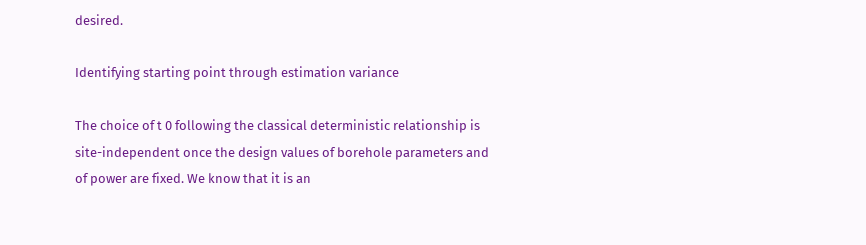desired.

Identifying starting point through estimation variance

The choice of t 0 following the classical deterministic relationship is site-independent once the design values of borehole parameters and of power are fixed. We know that it is an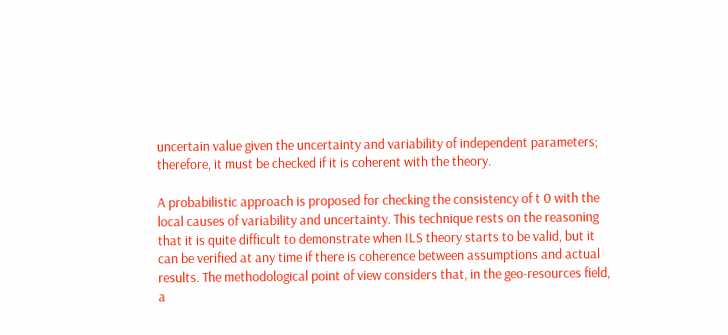uncertain value given the uncertainty and variability of independent parameters; therefore, it must be checked if it is coherent with the theory.

A probabilistic approach is proposed for checking the consistency of t 0 with the local causes of variability and uncertainty. This technique rests on the reasoning that it is quite difficult to demonstrate when ILS theory starts to be valid, but it can be verified at any time if there is coherence between assumptions and actual results. The methodological point of view considers that, in the geo-resources field, a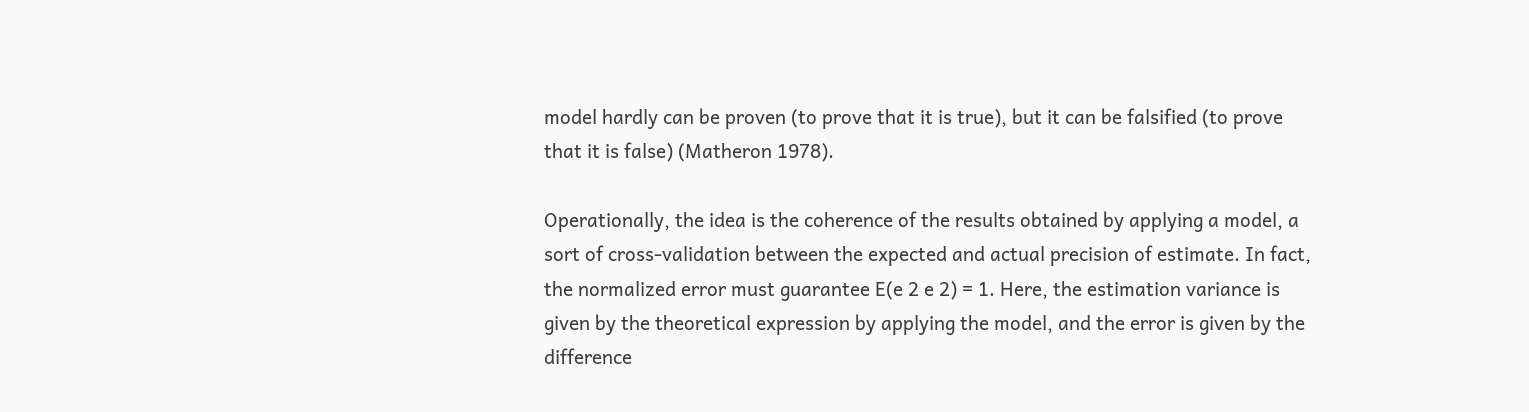model hardly can be proven (to prove that it is true), but it can be falsified (to prove that it is false) (Matheron 1978).

Operationally, the idea is the coherence of the results obtained by applying a model, a sort of cross-validation between the expected and actual precision of estimate. In fact, the normalized error must guarantee E(e 2 e 2) = 1. Here, the estimation variance is given by the theoretical expression by applying the model, and the error is given by the difference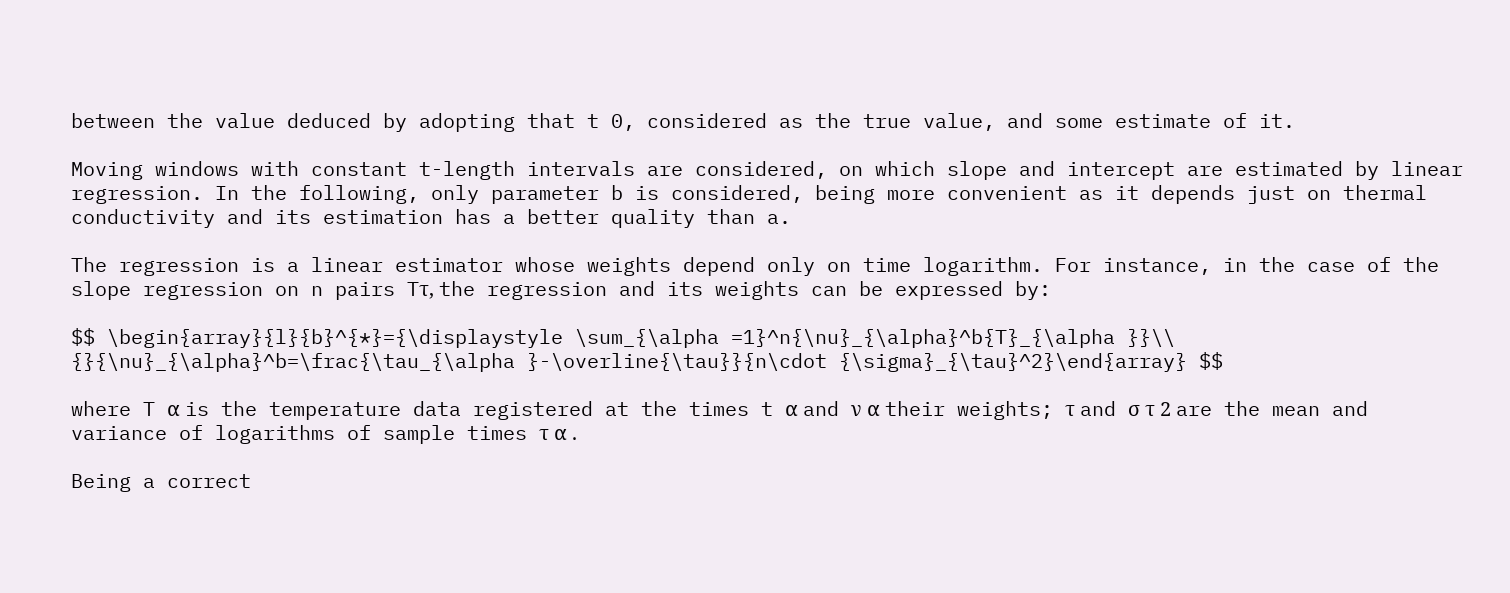between the value deduced by adopting that t 0, considered as the true value, and some estimate of it.

Moving windows with constant t-length intervals are considered, on which slope and intercept are estimated by linear regression. In the following, only parameter b is considered, being more convenient as it depends just on thermal conductivity and its estimation has a better quality than a.

The regression is a linear estimator whose weights depend only on time logarithm. For instance, in the case of the slope regression on n pairs Tτ, the regression and its weights can be expressed by:

$$ \begin{array}{l}{b}^{*}={\displaystyle \sum_{\alpha =1}^n{\nu}_{\alpha}^b{T}_{\alpha }}\\ {}{\nu}_{\alpha}^b=\frac{\tau_{\alpha }-\overline{\tau}}{n\cdot {\sigma}_{\tau}^2}\end{array} $$

where T α is the temperature data registered at the times t α and ν α their weights; τ and σ τ 2 are the mean and variance of logarithms of sample times τ α .

Being a correct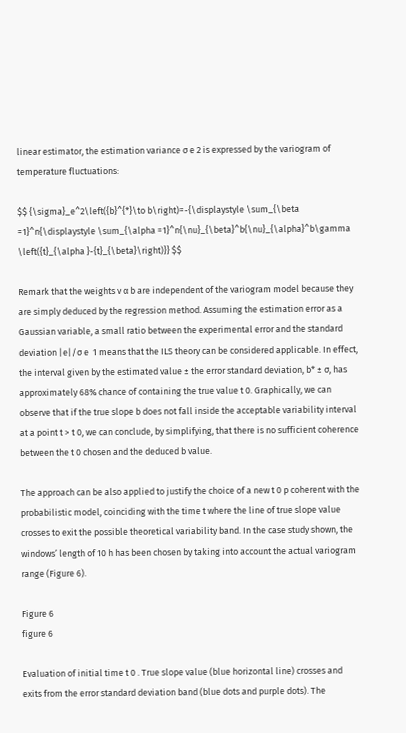linear estimator, the estimation variance σ e 2 is expressed by the variogram of temperature fluctuations:

$$ {\sigma}_e^2\left({b}^{*}\to b\right)=-{\displaystyle \sum_{\beta =1}^n{\displaystyle \sum_{\alpha =1}^n{\nu}_{\beta}^b{\nu}_{\alpha}^b\gamma \left({t}_{\alpha }-{t}_{\beta}\right)}} $$

Remark that the weights ν α b are independent of the variogram model because they are simply deduced by the regression method. Assuming the estimation error as a Gaussian variable, a small ratio between the experimental error and the standard deviation |e|/σ e  1 means that the ILS theory can be considered applicable. In effect, the interval given by the estimated value ± the error standard deviation, b* ± σ, has approximately 68% chance of containing the true value t 0. Graphically, we can observe that if the true slope b does not fall inside the acceptable variability interval at a point t > t 0, we can conclude, by simplifying, that there is no sufficient coherence between the t 0 chosen and the deduced b value.

The approach can be also applied to justify the choice of a new t 0 p coherent with the probabilistic model, coinciding with the time t where the line of true slope value crosses to exit the possible theoretical variability band. In the case study shown, the windows’ length of 10 h has been chosen by taking into account the actual variogram range (Figure 6).

Figure 6
figure 6

Evaluation of initial time t 0 . True slope value (blue horizontal line) crosses and exits from the error standard deviation band (blue dots and purple dots). The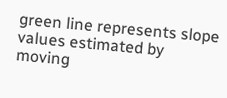green line represents slope values estimated by moving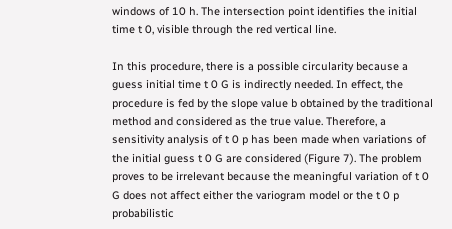windows of 10 h. The intersection point identifies the initial time t 0, visible through the red vertical line.

In this procedure, there is a possible circularity because a guess initial time t 0 G is indirectly needed. In effect, the procedure is fed by the slope value b obtained by the traditional method and considered as the true value. Therefore, a sensitivity analysis of t 0 p has been made when variations of the initial guess t 0 G are considered (Figure 7). The problem proves to be irrelevant because the meaningful variation of t 0 G does not affect either the variogram model or the t 0 p probabilistic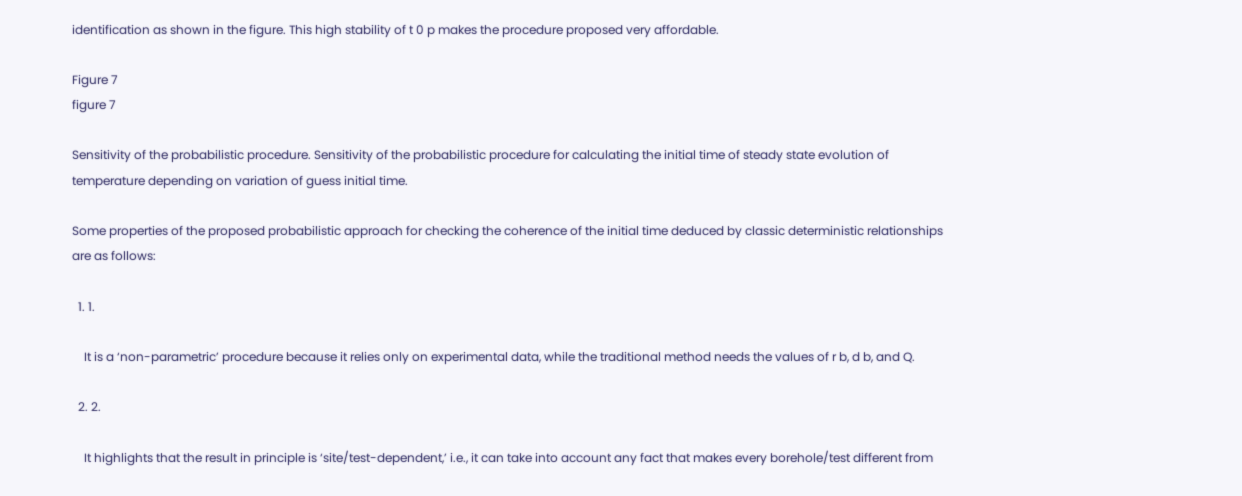identification as shown in the figure. This high stability of t 0 p makes the procedure proposed very affordable.

Figure 7
figure 7

Sensitivity of the probabilistic procedure. Sensitivity of the probabilistic procedure for calculating the initial time of steady state evolution of temperature depending on variation of guess initial time.

Some properties of the proposed probabilistic approach for checking the coherence of the initial time deduced by classic deterministic relationships are as follows:

  1. 1.

    It is a ‘non-parametric’ procedure because it relies only on experimental data, while the traditional method needs the values of r b, d b, and Q.

  2. 2.

    It highlights that the result in principle is ‘site/test-dependent,’ i.e., it can take into account any fact that makes every borehole/test different from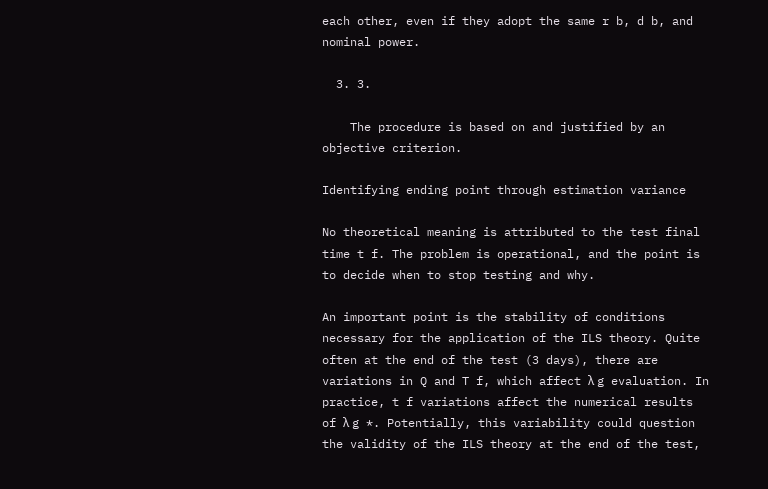each other, even if they adopt the same r b, d b, and nominal power.

  3. 3.

    The procedure is based on and justified by an objective criterion.

Identifying ending point through estimation variance

No theoretical meaning is attributed to the test final time t f. The problem is operational, and the point is to decide when to stop testing and why.

An important point is the stability of conditions necessary for the application of the ILS theory. Quite often at the end of the test (3 days), there are variations in Q and T f, which affect λ g evaluation. In practice, t f variations affect the numerical results of λ g *. Potentially, this variability could question the validity of the ILS theory at the end of the test,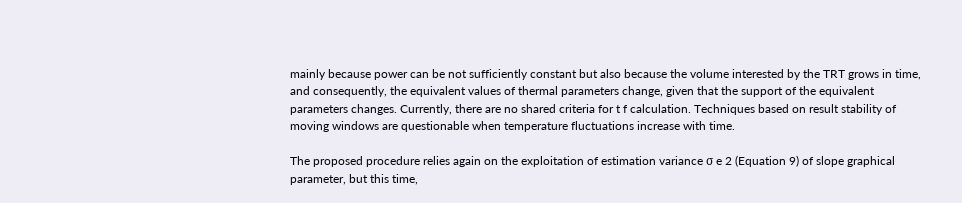mainly because power can be not sufficiently constant but also because the volume interested by the TRT grows in time, and consequently, the equivalent values of thermal parameters change, given that the support of the equivalent parameters changes. Currently, there are no shared criteria for t f calculation. Techniques based on result stability of moving windows are questionable when temperature fluctuations increase with time.

The proposed procedure relies again on the exploitation of estimation variance σ e 2 (Equation 9) of slope graphical parameter, but this time,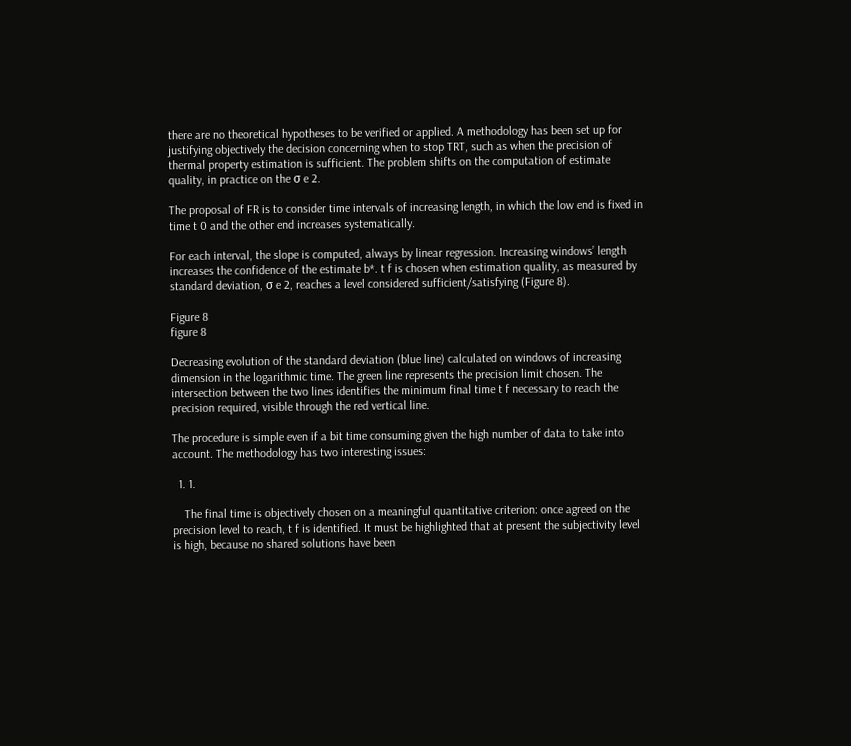there are no theoretical hypotheses to be verified or applied. A methodology has been set up for justifying objectively the decision concerning when to stop TRT, such as when the precision of thermal property estimation is sufficient. The problem shifts on the computation of estimate quality, in practice on the σ e 2.

The proposal of FR is to consider time intervals of increasing length, in which the low end is fixed in time t 0 and the other end increases systematically.

For each interval, the slope is computed, always by linear regression. Increasing windows’ length increases the confidence of the estimate b*. t f is chosen when estimation quality, as measured by standard deviation, σ e 2, reaches a level considered sufficient/satisfying (Figure 8).

Figure 8
figure 8

Decreasing evolution of the standard deviation (blue line) calculated on windows of increasing dimension in the logarithmic time. The green line represents the precision limit chosen. The intersection between the two lines identifies the minimum final time t f necessary to reach the precision required, visible through the red vertical line.

The procedure is simple even if a bit time consuming given the high number of data to take into account. The methodology has two interesting issues:

  1. 1.

    The final time is objectively chosen on a meaningful quantitative criterion: once agreed on the precision level to reach, t f is identified. It must be highlighted that at present the subjectivity level is high, because no shared solutions have been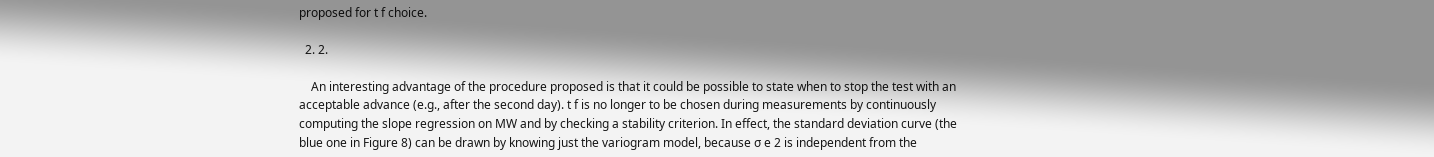proposed for t f choice.

  2. 2.

    An interesting advantage of the procedure proposed is that it could be possible to state when to stop the test with an acceptable advance (e.g., after the second day). t f is no longer to be chosen during measurements by continuously computing the slope regression on MW and by checking a stability criterion. In effect, the standard deviation curve (the blue one in Figure 8) can be drawn by knowing just the variogram model, because σ e 2 is independent from the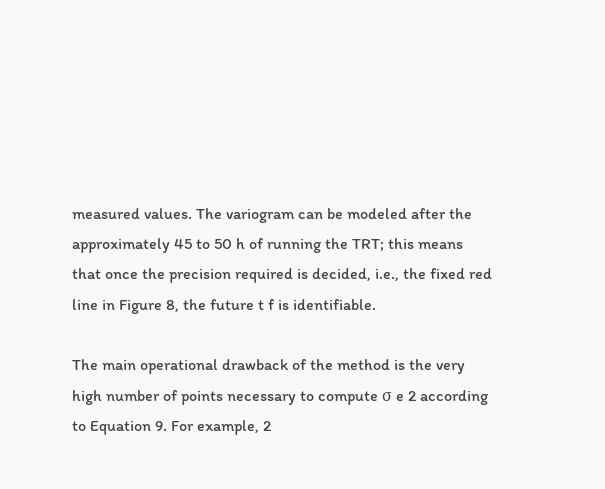measured values. The variogram can be modeled after the approximately 45 to 50 h of running the TRT; this means that once the precision required is decided, i.e., the fixed red line in Figure 8, the future t f is identifiable.

The main operational drawback of the method is the very high number of points necessary to compute σ e 2 according to Equation 9. For example, 2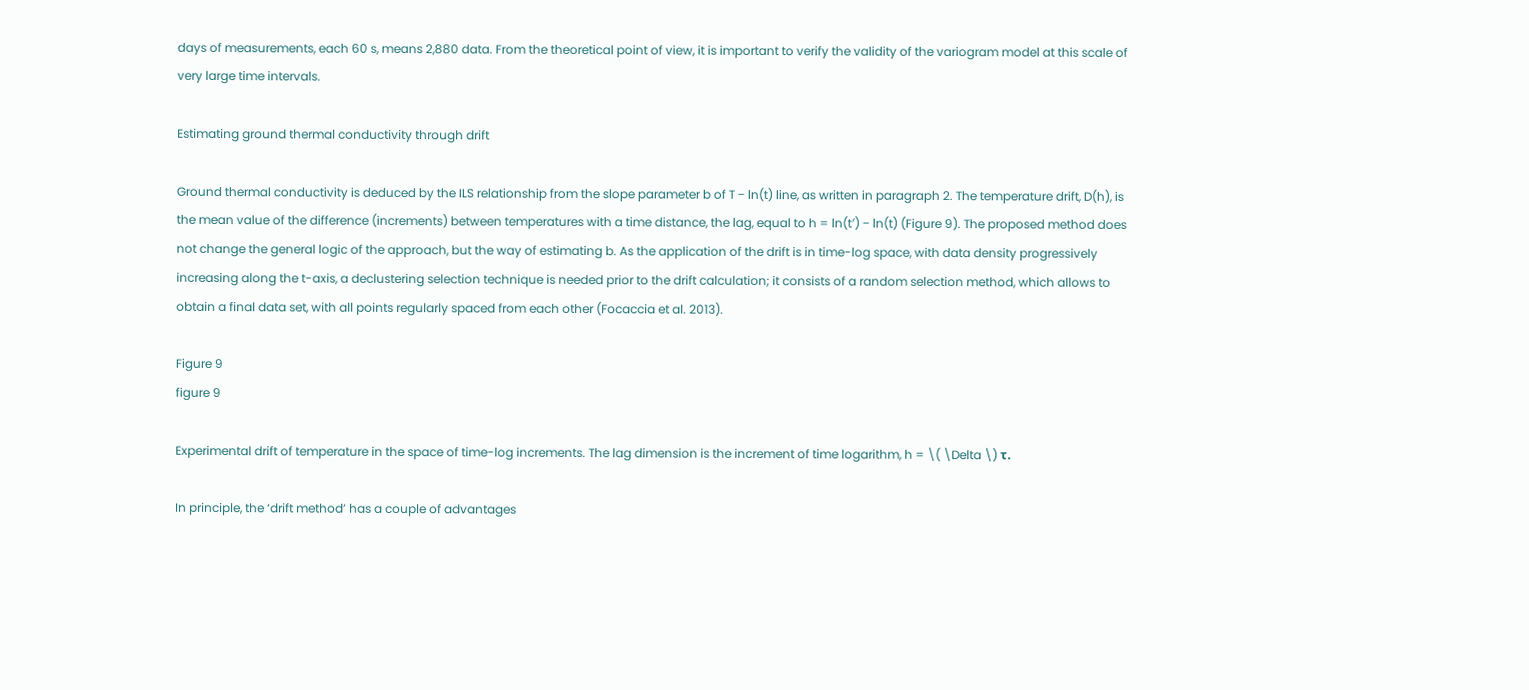days of measurements, each 60 s, means 2,880 data. From the theoretical point of view, it is important to verify the validity of the variogram model at this scale of very large time intervals.

Estimating ground thermal conductivity through drift

Ground thermal conductivity is deduced by the ILS relationship from the slope parameter b of T − ln(t) line, as written in paragraph 2. The temperature drift, D(h), is the mean value of the difference (increments) between temperatures with a time distance, the lag, equal to h = ln(t′) − ln(t) (Figure 9). The proposed method does not change the general logic of the approach, but the way of estimating b. As the application of the drift is in time-log space, with data density progressively increasing along the t-axis, a declustering selection technique is needed prior to the drift calculation; it consists of a random selection method, which allows to obtain a final data set, with all points regularly spaced from each other (Focaccia et al. 2013).

Figure 9
figure 9

Experimental drift of temperature in the space of time-log increments. The lag dimension is the increment of time logarithm, h = \( \Delta \) τ.

In principle, the ‘drift method’ has a couple of advantages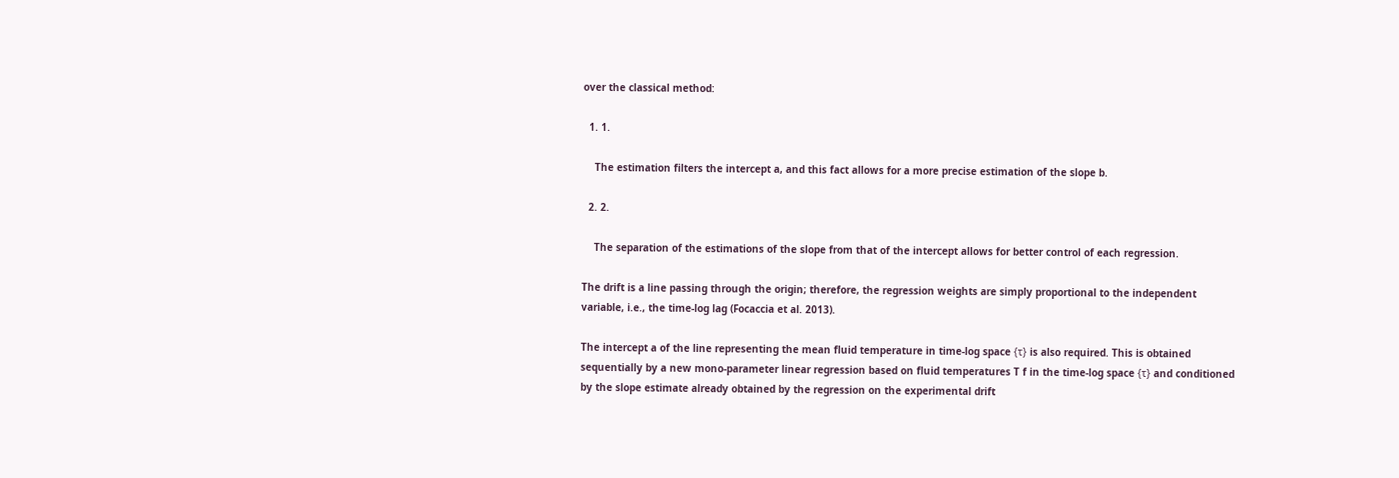over the classical method:

  1. 1.

    The estimation filters the intercept a, and this fact allows for a more precise estimation of the slope b.

  2. 2.

    The separation of the estimations of the slope from that of the intercept allows for better control of each regression.

The drift is a line passing through the origin; therefore, the regression weights are simply proportional to the independent variable, i.e., the time-log lag (Focaccia et al. 2013).

The intercept a of the line representing the mean fluid temperature in time-log space {τ} is also required. This is obtained sequentially by a new mono-parameter linear regression based on fluid temperatures T f in the time-log space {τ} and conditioned by the slope estimate already obtained by the regression on the experimental drift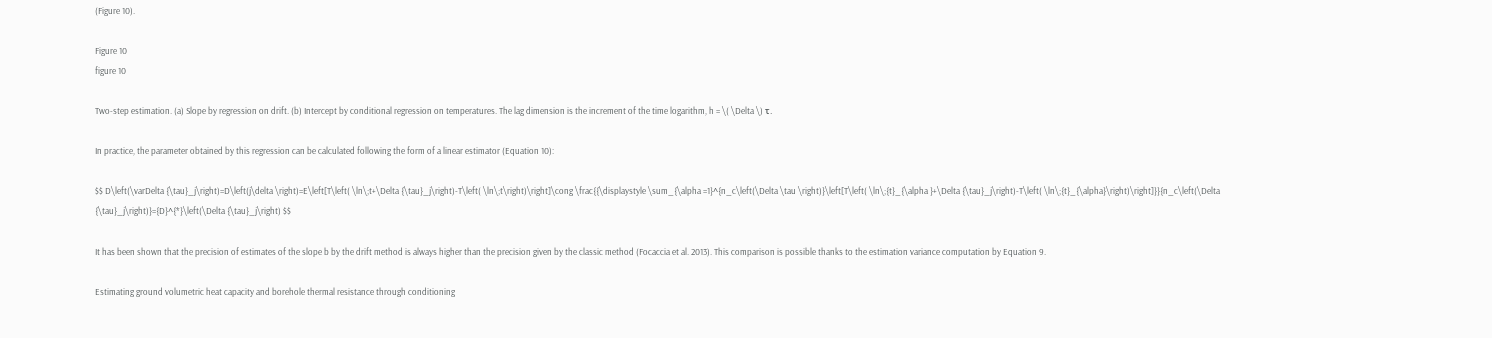(Figure 10).

Figure 10
figure 10

Two-step estimation. (a) Slope by regression on drift. (b) Intercept by conditional regression on temperatures. The lag dimension is the increment of the time logarithm, h = \( \Delta \) τ.

In practice, the parameter obtained by this regression can be calculated following the form of a linear estimator (Equation 10):

$$ D\left(\varDelta {\tau}_j\right)=D\left(j\delta \right)=E\left[T\left( \ln\;t+\Delta {\tau}_j\right)-T\left( \ln\;t\right)\right]\cong \frac{{\displaystyle \sum_{\alpha =1}^{n_c\left(\Delta \tau \right)}\left[T\left( \ln\;{t}_{\alpha }+\Delta {\tau}_j\right)-T\left( \ln\;{t}_{\alpha}\right)\right]}}{n_c\left(\Delta {\tau}_j\right)}={D}^{*}\left(\Delta {\tau}_j\right) $$

It has been shown that the precision of estimates of the slope b by the drift method is always higher than the precision given by the classic method (Focaccia et al. 2013). This comparison is possible thanks to the estimation variance computation by Equation 9.

Estimating ground volumetric heat capacity and borehole thermal resistance through conditioning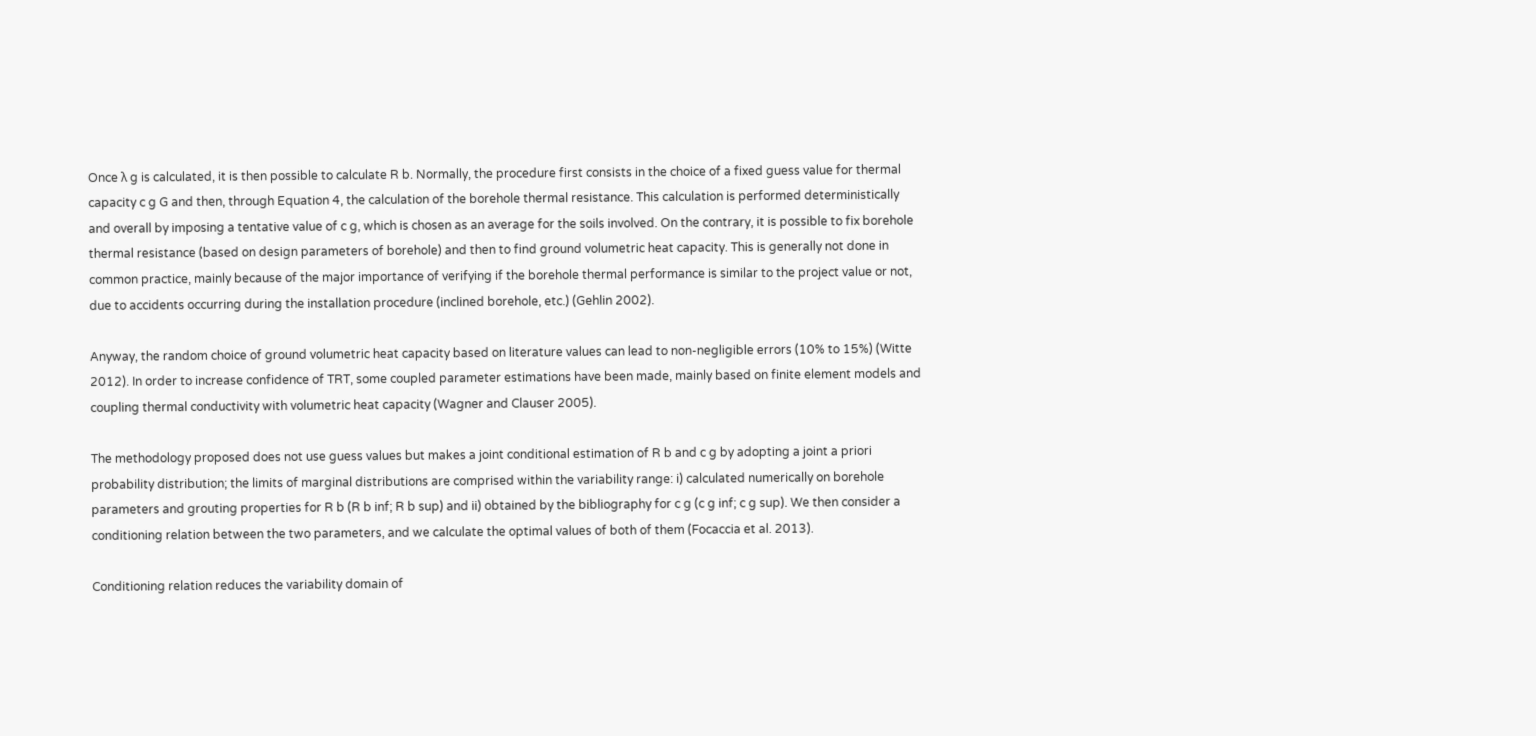Once λ g is calculated, it is then possible to calculate R b. Normally, the procedure first consists in the choice of a fixed guess value for thermal capacity c g G and then, through Equation 4, the calculation of the borehole thermal resistance. This calculation is performed deterministically and overall by imposing a tentative value of c g, which is chosen as an average for the soils involved. On the contrary, it is possible to fix borehole thermal resistance (based on design parameters of borehole) and then to find ground volumetric heat capacity. This is generally not done in common practice, mainly because of the major importance of verifying if the borehole thermal performance is similar to the project value or not, due to accidents occurring during the installation procedure (inclined borehole, etc.) (Gehlin 2002).

Anyway, the random choice of ground volumetric heat capacity based on literature values can lead to non-negligible errors (10% to 15%) (Witte 2012). In order to increase confidence of TRT, some coupled parameter estimations have been made, mainly based on finite element models and coupling thermal conductivity with volumetric heat capacity (Wagner and Clauser 2005).

The methodology proposed does not use guess values but makes a joint conditional estimation of R b and c g by adopting a joint a priori probability distribution; the limits of marginal distributions are comprised within the variability range: i) calculated numerically on borehole parameters and grouting properties for R b (R b inf; R b sup) and ii) obtained by the bibliography for c g (c g inf; c g sup). We then consider a conditioning relation between the two parameters, and we calculate the optimal values of both of them (Focaccia et al. 2013).

Conditioning relation reduces the variability domain of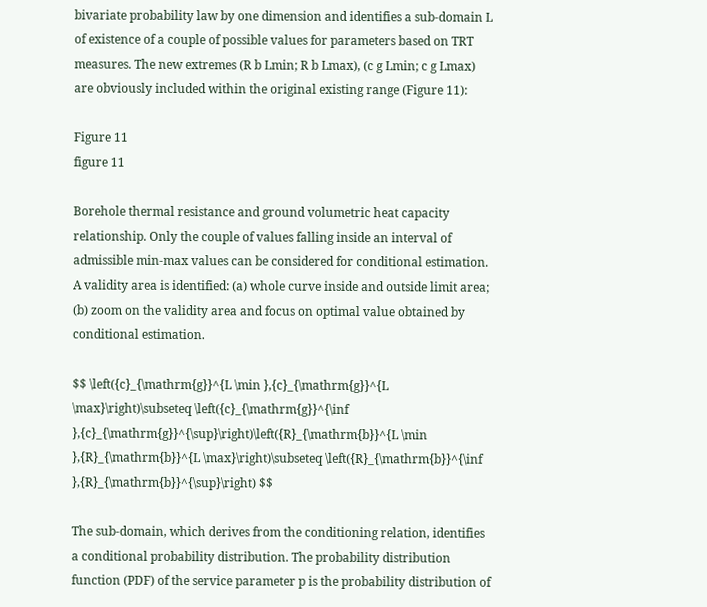bivariate probability law by one dimension and identifies a sub-domain L of existence of a couple of possible values for parameters based on TRT measures. The new extremes (R b Lmin; R b Lmax), (c g Lmin; c g Lmax) are obviously included within the original existing range (Figure 11):

Figure 11
figure 11

Borehole thermal resistance and ground volumetric heat capacity relationship. Only the couple of values falling inside an interval of admissible min-max values can be considered for conditional estimation. A validity area is identified: (a) whole curve inside and outside limit area; (b) zoom on the validity area and focus on optimal value obtained by conditional estimation.

$$ \left({c}_{\mathrm{g}}^{L \min },{c}_{\mathrm{g}}^{L \max}\right)\subseteq \left({c}_{\mathrm{g}}^{\inf },{c}_{\mathrm{g}}^{\sup}\right)\left({R}_{\mathrm{b}}^{L \min },{R}_{\mathrm{b}}^{L \max}\right)\subseteq \left({R}_{\mathrm{b}}^{\inf },{R}_{\mathrm{b}}^{\sup}\right) $$

The sub-domain, which derives from the conditioning relation, identifies a conditional probability distribution. The probability distribution function (PDF) of the service parameter p is the probability distribution of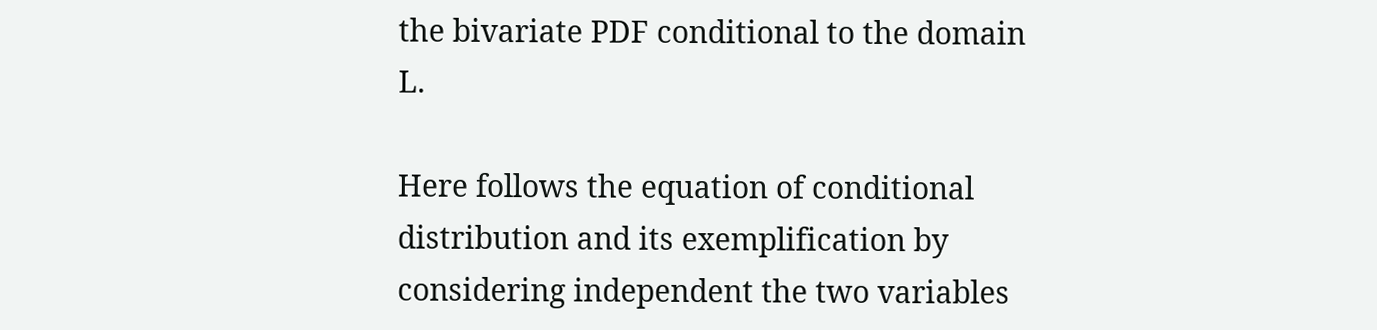the bivariate PDF conditional to the domain L.

Here follows the equation of conditional distribution and its exemplification by considering independent the two variables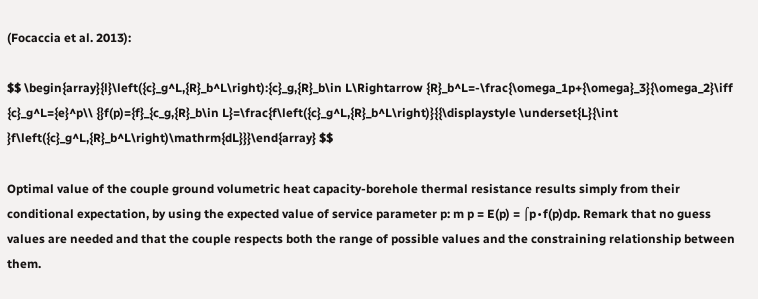(Focaccia et al. 2013):

$$ \begin{array}{l}\left({c}_g^L,{R}_b^L\right):{c}_g,{R}_b\in L\Rightarrow {R}_b^L=-\frac{\omega_1p+{\omega}_3}{\omega_2}\iff {c}_g^L={e}^p\\ {}f(p)={f}_{c_g,{R}_b\in L}=\frac{f\left({c}_g^L,{R}_b^L\right)}{{\displaystyle \underset{L}{\int }f\left({c}_g^L,{R}_b^L\right)\mathrm{dL}}}\end{array} $$

Optimal value of the couple ground volumetric heat capacity-borehole thermal resistance results simply from their conditional expectation, by using the expected value of service parameter p: m p = E(p) = ⌠p∙f(p)dp. Remark that no guess values are needed and that the couple respects both the range of possible values and the constraining relationship between them.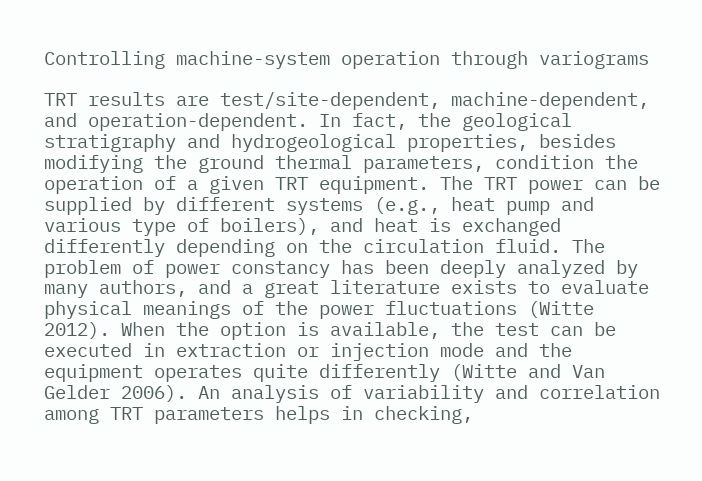Controlling machine-system operation through variograms

TRT results are test/site-dependent, machine-dependent, and operation-dependent. In fact, the geological stratigraphy and hydrogeological properties, besides modifying the ground thermal parameters, condition the operation of a given TRT equipment. The TRT power can be supplied by different systems (e.g., heat pump and various type of boilers), and heat is exchanged differently depending on the circulation fluid. The problem of power constancy has been deeply analyzed by many authors, and a great literature exists to evaluate physical meanings of the power fluctuations (Witte 2012). When the option is available, the test can be executed in extraction or injection mode and the equipment operates quite differently (Witte and Van Gelder 2006). An analysis of variability and correlation among TRT parameters helps in checking,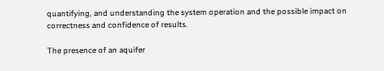quantifying, and understanding the system operation and the possible impact on correctness and confidence of results.

The presence of an aquifer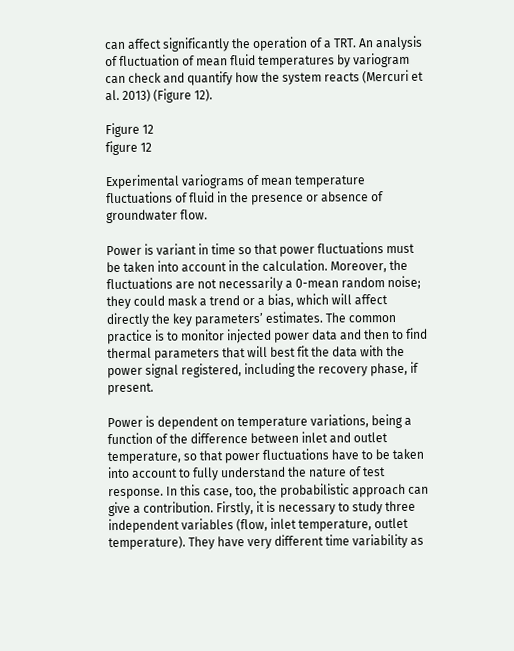can affect significantly the operation of a TRT. An analysis of fluctuation of mean fluid temperatures by variogram can check and quantify how the system reacts (Mercuri et al. 2013) (Figure 12).

Figure 12
figure 12

Experimental variograms of mean temperature fluctuations of fluid in the presence or absence of groundwater flow.

Power is variant in time so that power fluctuations must be taken into account in the calculation. Moreover, the fluctuations are not necessarily a 0-mean random noise; they could mask a trend or a bias, which will affect directly the key parameters’ estimates. The common practice is to monitor injected power data and then to find thermal parameters that will best fit the data with the power signal registered, including the recovery phase, if present.

Power is dependent on temperature variations, being a function of the difference between inlet and outlet temperature, so that power fluctuations have to be taken into account to fully understand the nature of test response. In this case, too, the probabilistic approach can give a contribution. Firstly, it is necessary to study three independent variables (flow, inlet temperature, outlet temperature). They have very different time variability as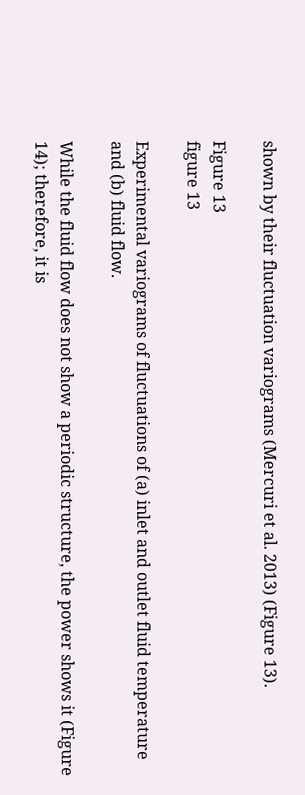shown by their fluctuation variograms (Mercuri et al. 2013) (Figure 13).

Figure 13
figure 13

Experimental variograms of fluctuations of (a) inlet and outlet fluid temperature and (b) fluid flow.

While the fluid flow does not show a periodic structure, the power shows it (Figure 14); therefore, it is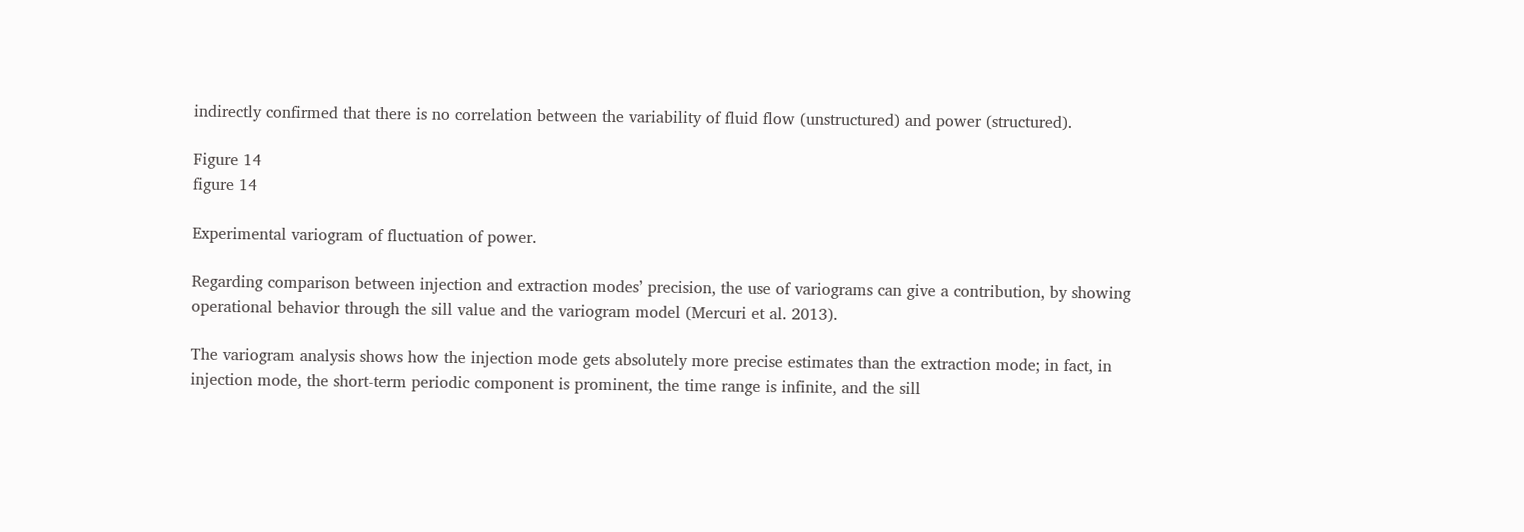indirectly confirmed that there is no correlation between the variability of fluid flow (unstructured) and power (structured).

Figure 14
figure 14

Experimental variogram of fluctuation of power.

Regarding comparison between injection and extraction modes’ precision, the use of variograms can give a contribution, by showing operational behavior through the sill value and the variogram model (Mercuri et al. 2013).

The variogram analysis shows how the injection mode gets absolutely more precise estimates than the extraction mode; in fact, in injection mode, the short-term periodic component is prominent, the time range is infinite, and the sill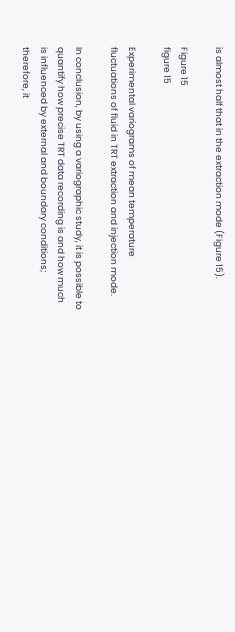is almost half that in the extraction mode (Figure 15).

Figure 15
figure 15

Experimental variograms of mean temperature fluctuations of fluid in TRT extraction and injection mode.

In conclusion, by using a variographic study, it is possible to quantify how precise TRT data recording is and how much is influenced by external and boundary conditions; therefore, it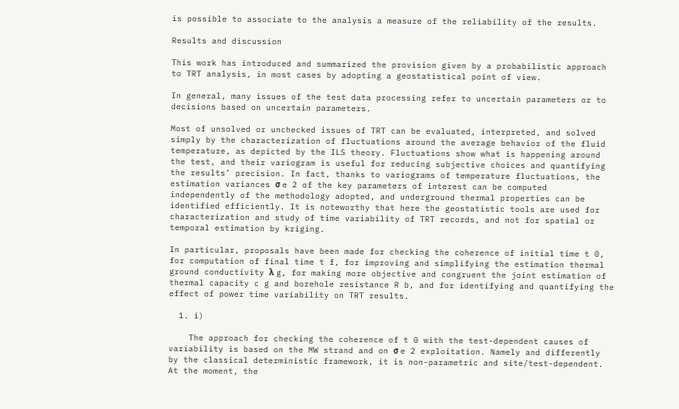is possible to associate to the analysis a measure of the reliability of the results.

Results and discussion

This work has introduced and summarized the provision given by a probabilistic approach to TRT analysis, in most cases by adopting a geostatistical point of view.

In general, many issues of the test data processing refer to uncertain parameters or to decisions based on uncertain parameters.

Most of unsolved or unchecked issues of TRT can be evaluated, interpreted, and solved simply by the characterization of fluctuations around the average behavior of the fluid temperature, as depicted by the ILS theory. Fluctuations show what is happening around the test, and their variogram is useful for reducing subjective choices and quantifying the results’ precision. In fact, thanks to variograms of temperature fluctuations, the estimation variances σ e 2 of the key parameters of interest can be computed independently of the methodology adopted, and underground thermal properties can be identified efficiently. It is noteworthy that here the geostatistic tools are used for characterization and study of time variability of TRT records, and not for spatial or temporal estimation by kriging.

In particular, proposals have been made for checking the coherence of initial time t 0, for computation of final time t f, for improving and simplifying the estimation thermal ground conductivity λ g, for making more objective and congruent the joint estimation of thermal capacity c g and borehole resistance R b, and for identifying and quantifying the effect of power time variability on TRT results.

  1. i)

    The approach for checking the coherence of t 0 with the test-dependent causes of variability is based on the MW strand and on σ e 2 exploitation. Namely and differently by the classical deterministic framework, it is non-parametric and site/test-dependent. At the moment, the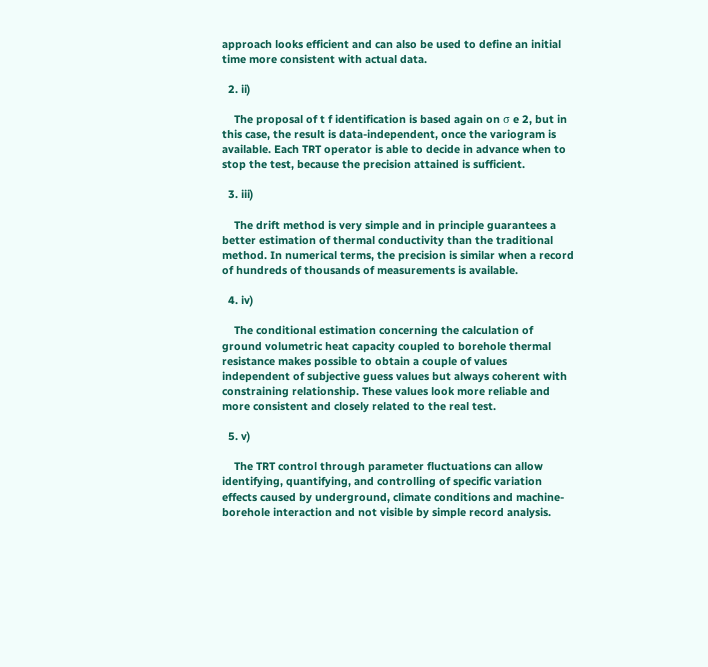approach looks efficient and can also be used to define an initial time more consistent with actual data.

  2. ii)

    The proposal of t f identification is based again on σ e 2, but in this case, the result is data-independent, once the variogram is available. Each TRT operator is able to decide in advance when to stop the test, because the precision attained is sufficient.

  3. iii)

    The drift method is very simple and in principle guarantees a better estimation of thermal conductivity than the traditional method. In numerical terms, the precision is similar when a record of hundreds of thousands of measurements is available.

  4. iv)

    The conditional estimation concerning the calculation of ground volumetric heat capacity coupled to borehole thermal resistance makes possible to obtain a couple of values independent of subjective guess values but always coherent with constraining relationship. These values look more reliable and more consistent and closely related to the real test.

  5. v)

    The TRT control through parameter fluctuations can allow identifying, quantifying, and controlling of specific variation effects caused by underground, climate conditions and machine-borehole interaction and not visible by simple record analysis.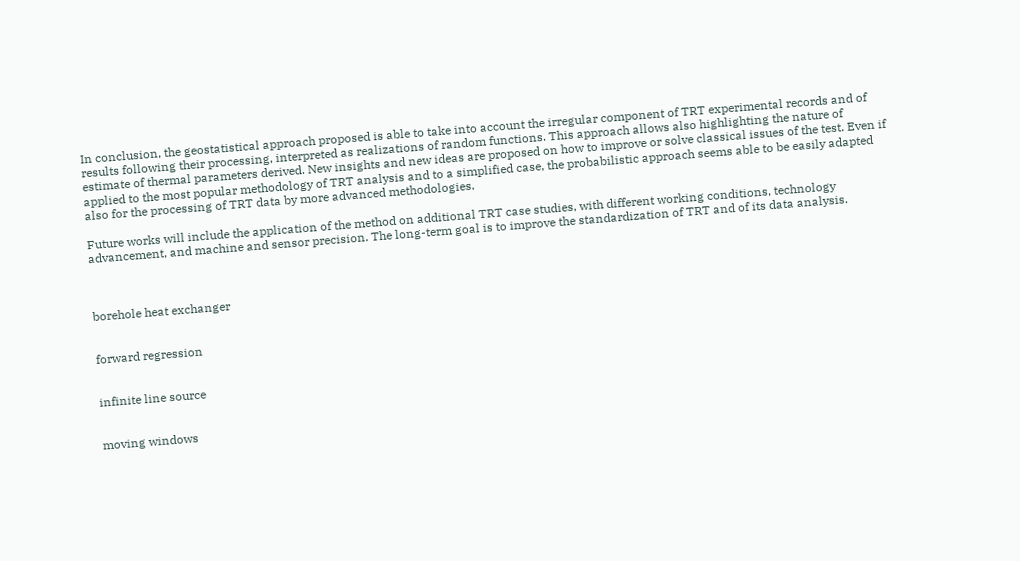In conclusion, the geostatistical approach proposed is able to take into account the irregular component of TRT experimental records and of results following their processing, interpreted as realizations of random functions. This approach allows also highlighting the nature of estimate of thermal parameters derived. New insights and new ideas are proposed on how to improve or solve classical issues of the test. Even if applied to the most popular methodology of TRT analysis and to a simplified case, the probabilistic approach seems able to be easily adapted also for the processing of TRT data by more advanced methodologies.

Future works will include the application of the method on additional TRT case studies, with different working conditions, technology advancement, and machine and sensor precision. The long-term goal is to improve the standardization of TRT and of its data analysis.



borehole heat exchanger


forward regression


infinite line source


moving windows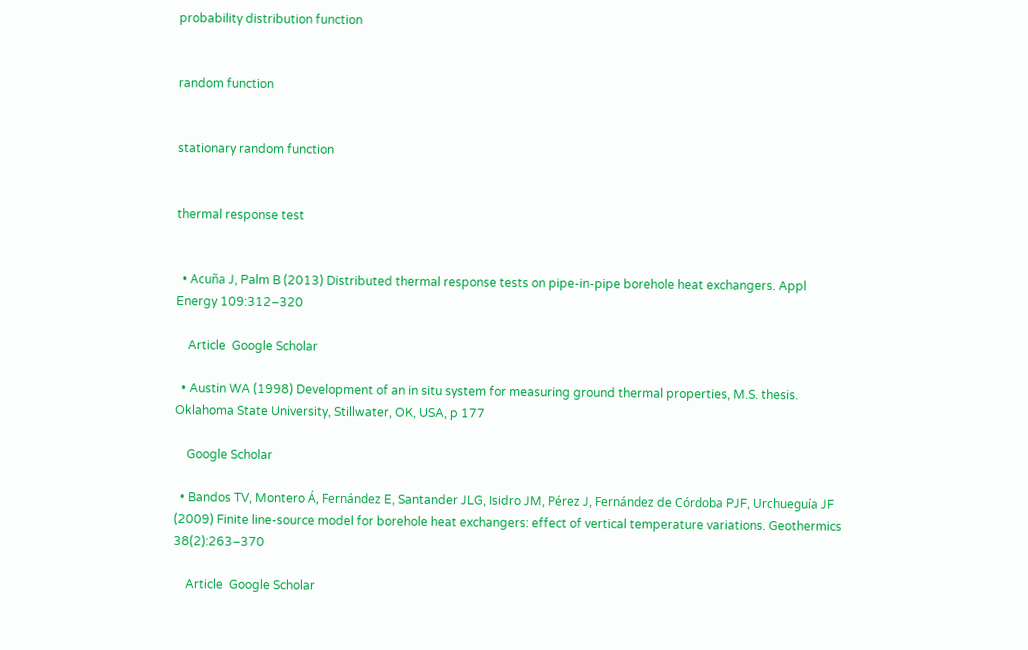probability distribution function


random function


stationary random function


thermal response test


  • Acuña J, Palm B (2013) Distributed thermal response tests on pipe-in-pipe borehole heat exchangers. Appl Energy 109:312–320

    Article  Google Scholar

  • Austin WA (1998) Development of an in situ system for measuring ground thermal properties, M.S. thesis. Oklahoma State University, Stillwater, OK, USA, p 177

    Google Scholar

  • Bandos TV, Montero Á, Fernández E, Santander JLG, Isidro JM, Pérez J, Fernández de Córdoba PJF, Urchueguía JF (2009) Finite line-source model for borehole heat exchangers: effect of vertical temperature variations. Geothermics 38(2):263–370

    Article  Google Scholar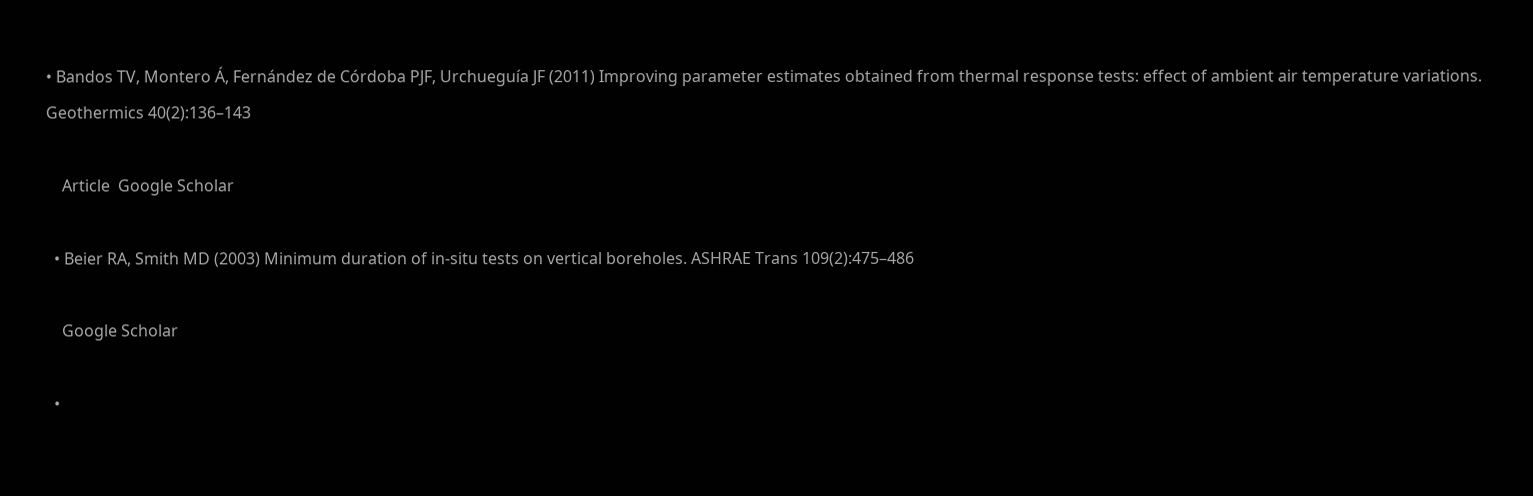• Bandos TV, Montero Á, Fernández de Córdoba PJF, Urchueguía JF (2011) Improving parameter estimates obtained from thermal response tests: effect of ambient air temperature variations. Geothermics 40(2):136–143

    Article  Google Scholar

  • Beier RA, Smith MD (2003) Minimum duration of in-situ tests on vertical boreholes. ASHRAE Trans 109(2):475–486

    Google Scholar

  •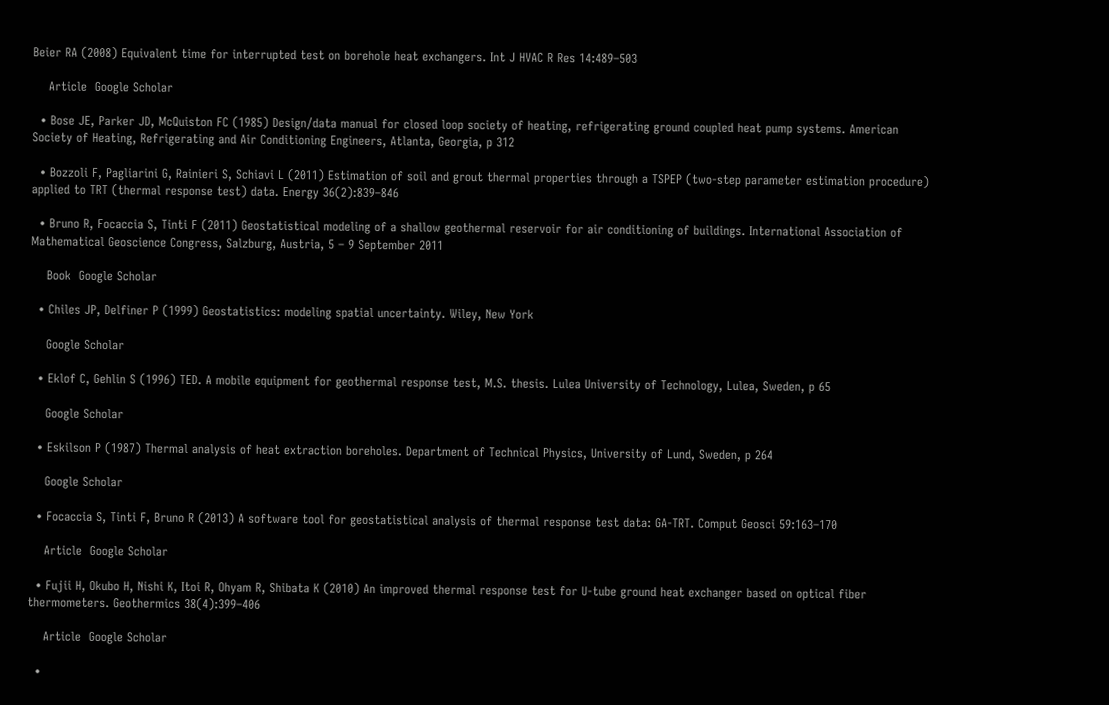Beier RA (2008) Equivalent time for interrupted test on borehole heat exchangers. Int J HVAC R Res 14:489–503

    Article  Google Scholar

  • Bose JE, Parker JD, McQuiston FC (1985) Design/data manual for closed loop society of heating, refrigerating ground coupled heat pump systems. American Society of Heating, Refrigerating and Air Conditioning Engineers, Atlanta, Georgia, p 312

  • Bozzoli F, Pagliarini G, Rainieri S, Schiavi L (2011) Estimation of soil and grout thermal properties through a TSPEP (two-step parameter estimation procedure) applied to TRT (thermal response test) data. Energy 36(2):839–846

  • Bruno R, Focaccia S, Tinti F (2011) Geostatistical modeling of a shallow geothermal reservoir for air conditioning of buildings. International Association of Mathematical Geoscience Congress, Salzburg, Austria, 5 – 9 September 2011

    Book  Google Scholar

  • Chiles JP, Delfiner P (1999) Geostatistics: modeling spatial uncertainty. Wiley, New York

    Google Scholar

  • Eklof C, Gehlin S (1996) TED. A mobile equipment for geothermal response test, M.S. thesis. Lulea University of Technology, Lulea, Sweden, p 65

    Google Scholar

  • Eskilson P (1987) Thermal analysis of heat extraction boreholes. Department of Technical Physics, University of Lund, Sweden, p 264

    Google Scholar

  • Focaccia S, Tinti F, Bruno R (2013) A software tool for geostatistical analysis of thermal response test data: GA-TRT. Comput Geosci 59:163–170

    Article  Google Scholar

  • Fujii H, Okubo H, Nishi K, Itoi R, Ohyam R, Shibata K (2010) An improved thermal response test for U-tube ground heat exchanger based on optical fiber thermometers. Geothermics 38(4):399–406

    Article  Google Scholar

  •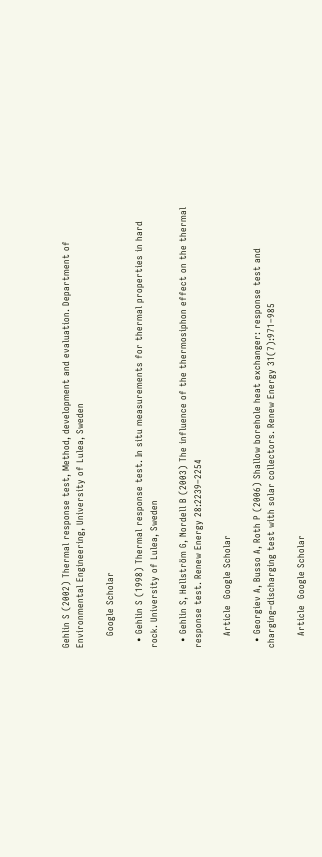Gehlin S (2002) Thermal response test, Method, development and evaluation. Department of Environmental Engineering, University of Lulea, Sweden

    Google Scholar

  • Gehlin S (1998) Thermal response test. In situ measurements for thermal properties in hard rock. University of Lulea, Sweden

  • Gehlin S, Hellström G, Nordell B (2003) The influence of the thermosiphon effect on the thermal response test. Renew Energy 28:2239–2254

    Article  Google Scholar

  • Georgiev A, Busso A, Roth P (2006) Shallow borehole heat exchanger: response test and charging–discharging test with solar collectors. Renew Energy 31(7):971–985

    Article  Google Scholar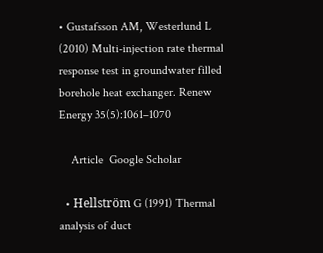• Gustafsson AM, Westerlund L (2010) Multi-injection rate thermal response test in groundwater filled borehole heat exchanger. Renew Energy 35(5):1061–1070

    Article  Google Scholar

  • Hellström G (1991) Thermal analysis of duct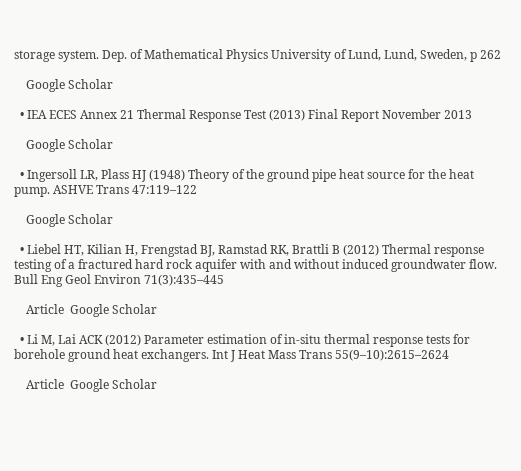storage system. Dep. of Mathematical Physics University of Lund, Lund, Sweden, p 262

    Google Scholar

  • IEA ECES Annex 21 Thermal Response Test (2013) Final Report November 2013

    Google Scholar

  • Ingersoll LR, Plass HJ (1948) Theory of the ground pipe heat source for the heat pump. ASHVE Trans 47:119–122

    Google Scholar

  • Liebel HT, Kilian H, Frengstad BJ, Ramstad RK, Brattli B (2012) Thermal response testing of a fractured hard rock aquifer with and without induced groundwater flow. Bull Eng Geol Environ 71(3):435–445

    Article  Google Scholar

  • Li M, Lai ACK (2012) Parameter estimation of in-situ thermal response tests for borehole ground heat exchangers. Int J Heat Mass Trans 55(9–10):2615–2624

    Article  Google Scholar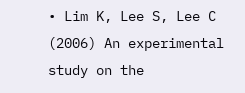• Lim K, Lee S, Lee C (2006) An experimental study on the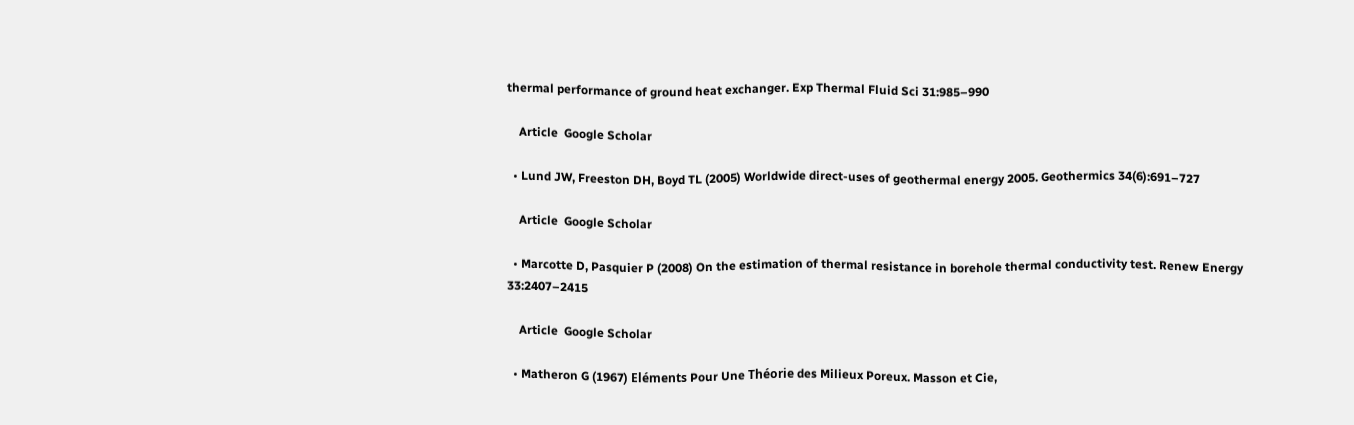thermal performance of ground heat exchanger. Exp Thermal Fluid Sci 31:985–990

    Article  Google Scholar

  • Lund JW, Freeston DH, Boyd TL (2005) Worldwide direct-uses of geothermal energy 2005. Geothermics 34(6):691–727

    Article  Google Scholar

  • Marcotte D, Pasquier P (2008) On the estimation of thermal resistance in borehole thermal conductivity test. Renew Energy 33:2407–2415

    Article  Google Scholar

  • Matheron G (1967) Eléments Pour Une Théorie des Milieux Poreux. Masson et Cie,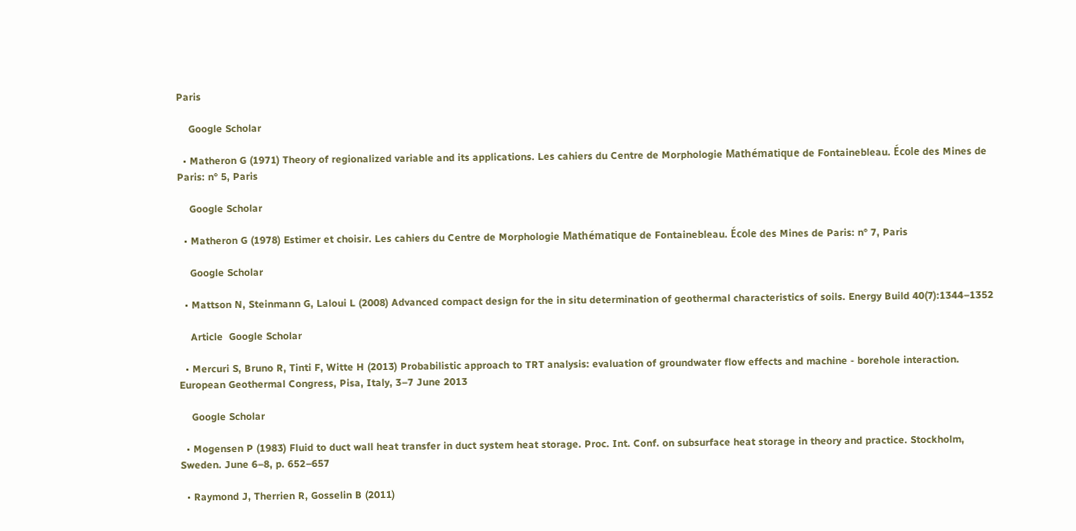Paris

    Google Scholar

  • Matheron G (1971) Theory of regionalized variable and its applications. Les cahiers du Centre de Morphologie Mathématique de Fontainebleau. École des Mines de Paris: n° 5, Paris

    Google Scholar

  • Matheron G (1978) Estimer et choisir. Les cahiers du Centre de Morphologie Mathématique de Fontainebleau. École des Mines de Paris: n° 7, Paris

    Google Scholar

  • Mattson N, Steinmann G, Laloui L (2008) Advanced compact design for the in situ determination of geothermal characteristics of soils. Energy Build 40(7):1344–1352

    Article  Google Scholar

  • Mercuri S, Bruno R, Tinti F, Witte H (2013) Probabilistic approach to TRT analysis: evaluation of groundwater flow effects and machine - borehole interaction. European Geothermal Congress, Pisa, Italy, 3–7 June 2013

    Google Scholar

  • Mogensen P (1983) Fluid to duct wall heat transfer in duct system heat storage. Proc. Int. Conf. on subsurface heat storage in theory and practice. Stockholm, Sweden. June 6–8, p. 652–657

  • Raymond J, Therrien R, Gosselin B (2011)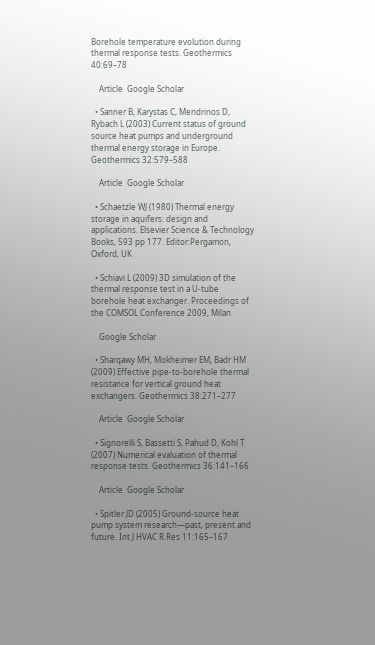Borehole temperature evolution during thermal response tests. Geothermics 40:69–78

    Article  Google Scholar

  • Sanner B, Karystas C, Mendrinos D, Rybach L (2003) Current status of ground source heat pumps and underground thermal energy storage in Europe. Geothermics 32:579–588

    Article  Google Scholar

  • Schaetzle WJ (1980) Thermal energy storage in aquifers: design and applications. Elsevier Science & Technology Books, 593 pp 177. Editor:Pergamon, Oxford, UK

  • Schiavi L (2009) 3D simulation of the thermal response test in a U-tube borehole heat exchanger. Proceedings of the COMSOL Conference 2009, Milan

    Google Scholar

  • Sharqawy MH, Mokheimer EM, Badr HM (2009) Effective pipe-to-borehole thermal resistance for vertical ground heat exchangers. Geothermics 38:271–277

    Article  Google Scholar

  • Signorelli S, Bassetti S, Pahud D, Kohl T (2007) Numerical evaluation of thermal response tests. Geothermics 36:141–166

    Article  Google Scholar

  • Spitler JD (2005) Ground-source heat pump system research—past, present and future. Int J HVAC R Res 11:165–167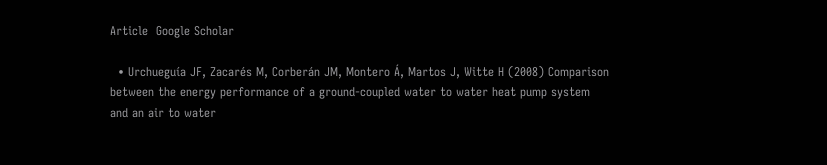Article  Google Scholar

  • Urchueguía JF, Zacarés M, Corberán JM, Montero Á, Martos J, Witte H (2008) Comparison between the energy performance of a ground-coupled water to water heat pump system and an air to water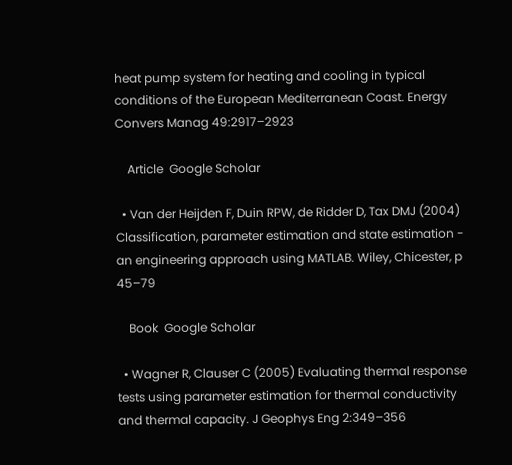heat pump system for heating and cooling in typical conditions of the European Mediterranean Coast. Energy Convers Manag 49:2917–2923

    Article  Google Scholar

  • Van der Heijden F, Duin RPW, de Ridder D, Tax DMJ (2004) Classification, parameter estimation and state estimation - an engineering approach using MATLAB. Wiley, Chicester, p 45–79

    Book  Google Scholar

  • Wagner R, Clauser C (2005) Evaluating thermal response tests using parameter estimation for thermal conductivity and thermal capacity. J Geophys Eng 2:349–356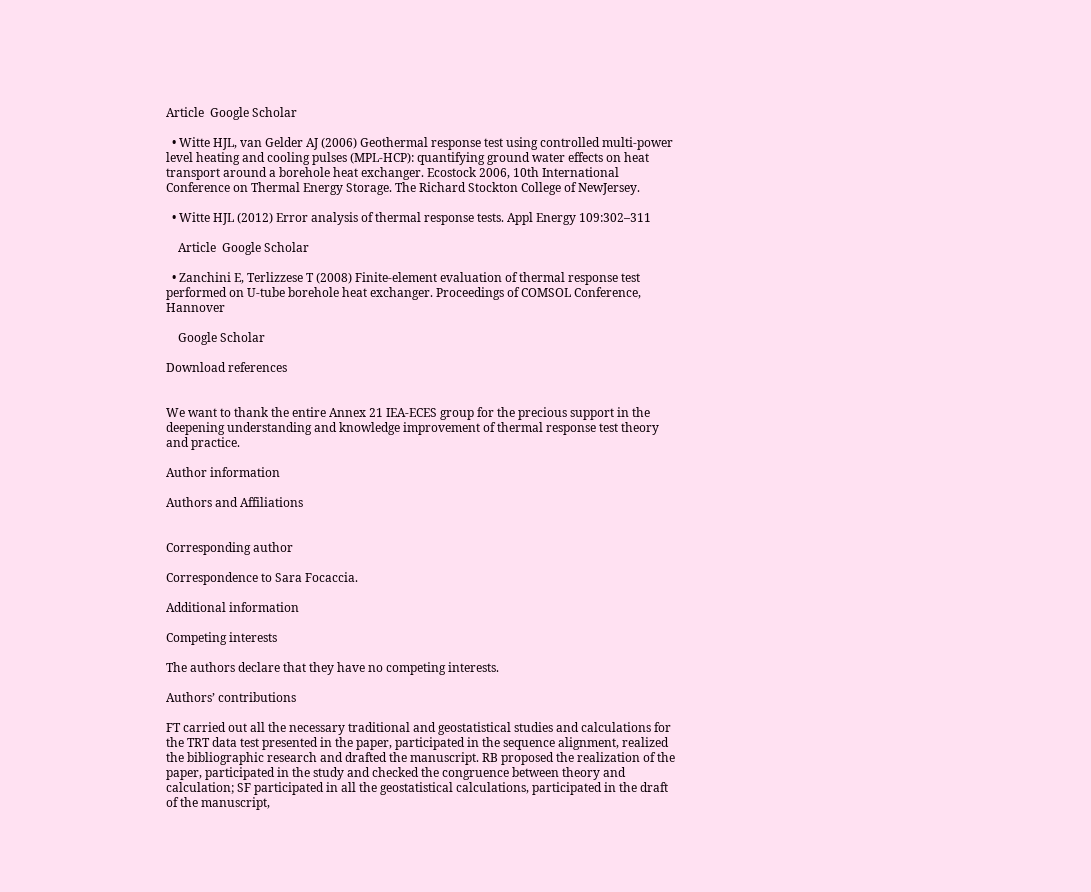Article  Google Scholar

  • Witte HJL, van Gelder AJ (2006) Geothermal response test using controlled multi-power level heating and cooling pulses (MPL-HCP): quantifying ground water effects on heat transport around a borehole heat exchanger. Ecostock 2006, 10th International Conference on Thermal Energy Storage. The Richard Stockton College of NewJersey.

  • Witte HJL (2012) Error analysis of thermal response tests. Appl Energy 109:302–311

    Article  Google Scholar

  • Zanchini E, Terlizzese T (2008) Finite-element evaluation of thermal response test performed on U-tube borehole heat exchanger. Proceedings of COMSOL Conference, Hannover

    Google Scholar

Download references


We want to thank the entire Annex 21 IEA-ECES group for the precious support in the deepening understanding and knowledge improvement of thermal response test theory and practice.

Author information

Authors and Affiliations


Corresponding author

Correspondence to Sara Focaccia.

Additional information

Competing interests

The authors declare that they have no competing interests.

Authors’ contributions

FT carried out all the necessary traditional and geostatistical studies and calculations for the TRT data test presented in the paper, participated in the sequence alignment, realized the bibliographic research and drafted the manuscript. RB proposed the realization of the paper, participated in the study and checked the congruence between theory and calculation; SF participated in all the geostatistical calculations, participated in the draft of the manuscript,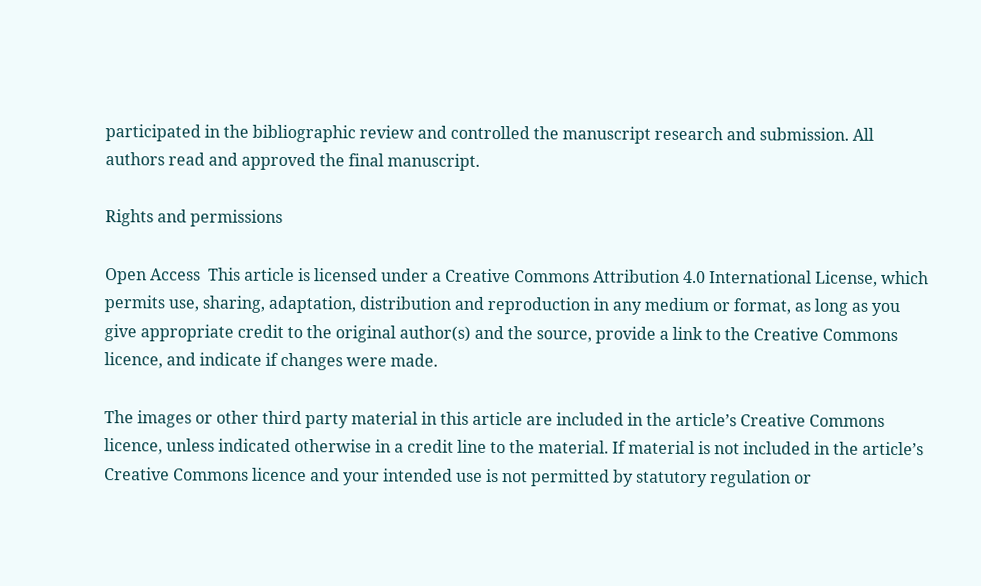participated in the bibliographic review and controlled the manuscript research and submission. All authors read and approved the final manuscript.

Rights and permissions

Open Access  This article is licensed under a Creative Commons Attribution 4.0 International License, which permits use, sharing, adaptation, distribution and reproduction in any medium or format, as long as you give appropriate credit to the original author(s) and the source, provide a link to the Creative Commons licence, and indicate if changes were made.

The images or other third party material in this article are included in the article’s Creative Commons licence, unless indicated otherwise in a credit line to the material. If material is not included in the article’s Creative Commons licence and your intended use is not permitted by statutory regulation or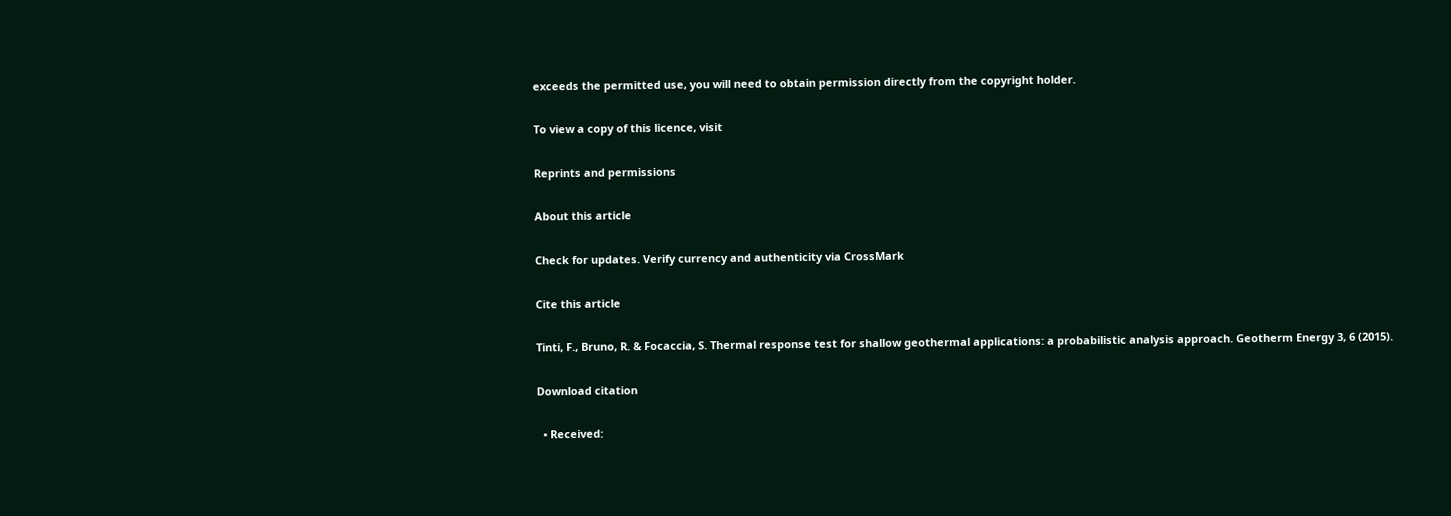exceeds the permitted use, you will need to obtain permission directly from the copyright holder.

To view a copy of this licence, visit

Reprints and permissions

About this article

Check for updates. Verify currency and authenticity via CrossMark

Cite this article

Tinti, F., Bruno, R. & Focaccia, S. Thermal response test for shallow geothermal applications: a probabilistic analysis approach. Geotherm Energy 3, 6 (2015).

Download citation

  • Received: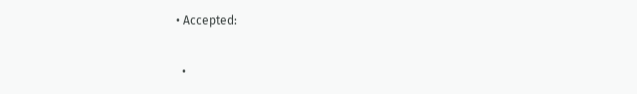• Accepted:

  •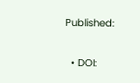Published:

  • DOI: